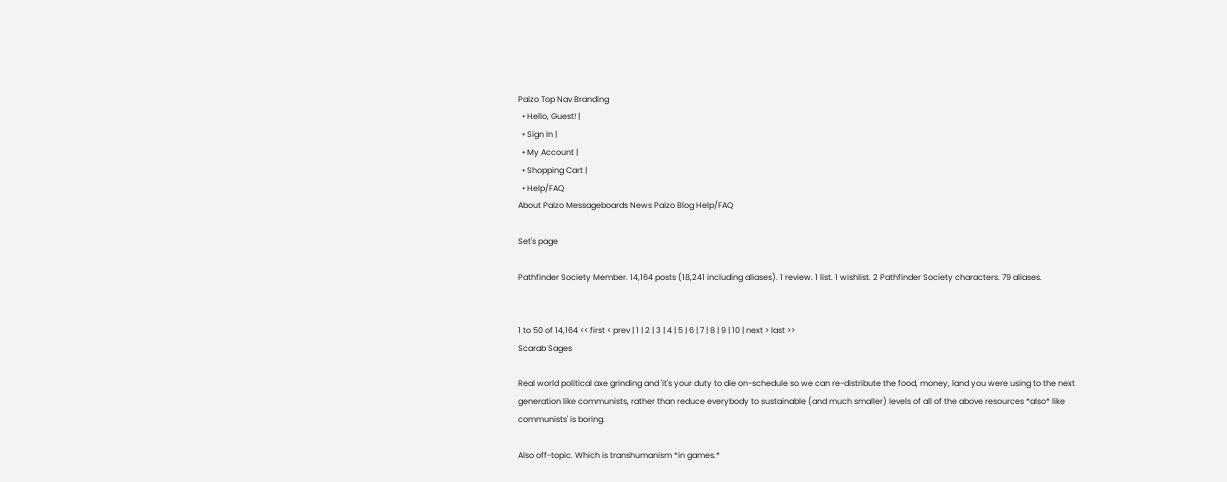Paizo Top Nav Branding
  • Hello, Guest! |
  • Sign In |
  • My Account |
  • Shopping Cart |
  • Help/FAQ
About Paizo Messageboards News Paizo Blog Help/FAQ

Set's page

Pathfinder Society Member. 14,164 posts (18,241 including aliases). 1 review. 1 list. 1 wishlist. 2 Pathfinder Society characters. 79 aliases.


1 to 50 of 14,164 << first < prev | 1 | 2 | 3 | 4 | 5 | 6 | 7 | 8 | 9 | 10 | next > last >>
Scarab Sages

Real world political axe grinding and 'it's your duty to die on-schedule so we can re-distribute the food, money, land you were using to the next generation like communists, rather than reduce everybody to sustainable (and much smaller) levels of all of the above resources *also* like communists' is boring.

Also off-topic. Which is transhumanism *in games.*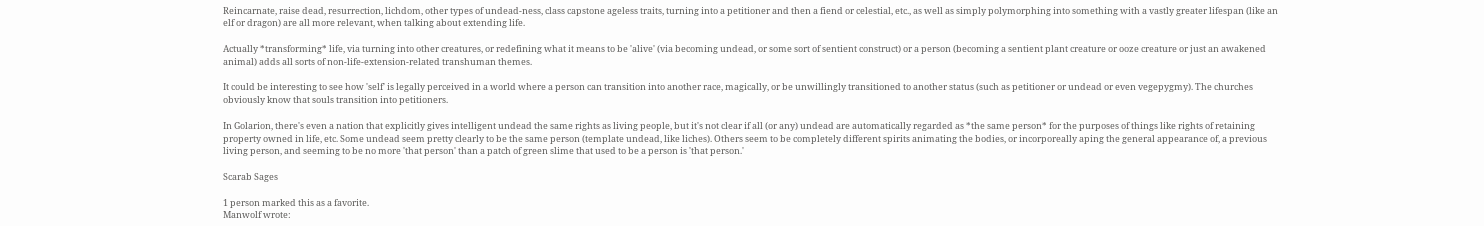Reincarnate, raise dead, resurrection, lichdom, other types of undead-ness, class capstone ageless traits, turning into a petitioner and then a fiend or celestial, etc., as well as simply polymorphing into something with a vastly greater lifespan (like an elf or dragon) are all more relevant, when talking about extending life.

Actually *transforming* life, via turning into other creatures, or redefining what it means to be 'alive' (via becoming undead, or some sort of sentient construct) or a person (becoming a sentient plant creature or ooze creature or just an awakened animal) adds all sorts of non-life-extension-related transhuman themes.

It could be interesting to see how 'self' is legally perceived in a world where a person can transition into another race, magically, or be unwillingly transitioned to another status (such as petitioner or undead or even vegepygmy). The churches obviously know that souls transition into petitioners.

In Golarion, there's even a nation that explicitly gives intelligent undead the same rights as living people, but it's not clear if all (or any) undead are automatically regarded as *the same person* for the purposes of things like rights of retaining property owned in life, etc. Some undead seem pretty clearly to be the same person (template undead, like liches). Others seem to be completely different spirits animating the bodies, or incorporeally aping the general appearance of, a previous living person, and seeming to be no more 'that person' than a patch of green slime that used to be a person is 'that person.'

Scarab Sages

1 person marked this as a favorite.
Manwolf wrote: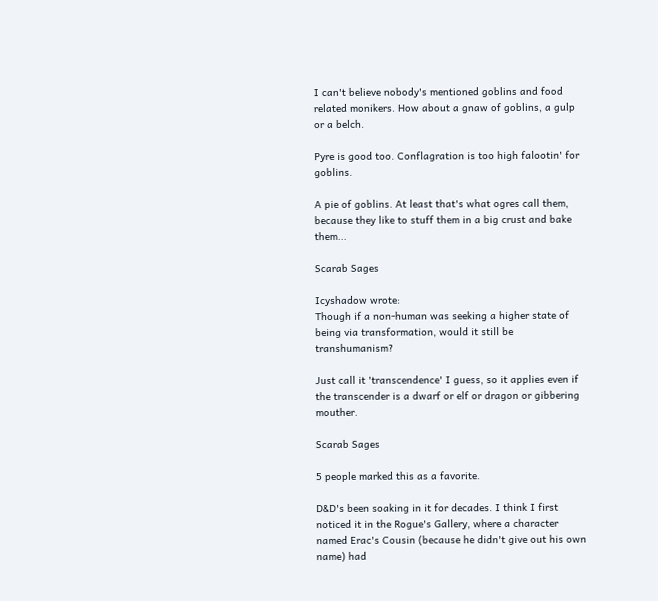I can't believe nobody's mentioned goblins and food related monikers. How about a gnaw of goblins, a gulp or a belch.

Pyre is good too. Conflagration is too high falootin' for goblins.

A pie of goblins. At least that's what ogres call them, because they like to stuff them in a big crust and bake them...

Scarab Sages

Icyshadow wrote:
Though if a non-human was seeking a higher state of being via transformation, would it still be transhumanism?

Just call it 'transcendence' I guess, so it applies even if the transcender is a dwarf or elf or dragon or gibbering mouther.

Scarab Sages

5 people marked this as a favorite.

D&D's been soaking in it for decades. I think I first noticed it in the Rogue's Gallery, where a character named Erac's Cousin (because he didn't give out his own name) had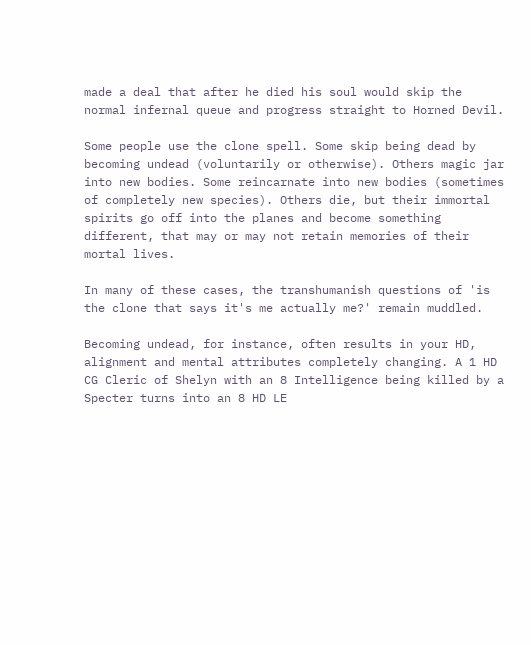made a deal that after he died his soul would skip the normal infernal queue and progress straight to Horned Devil.

Some people use the clone spell. Some skip being dead by becoming undead (voluntarily or otherwise). Others magic jar into new bodies. Some reincarnate into new bodies (sometimes of completely new species). Others die, but their immortal spirits go off into the planes and become something different, that may or may not retain memories of their mortal lives.

In many of these cases, the transhumanish questions of 'is the clone that says it's me actually me?' remain muddled.

Becoming undead, for instance, often results in your HD, alignment and mental attributes completely changing. A 1 HD CG Cleric of Shelyn with an 8 Intelligence being killed by a Specter turns into an 8 HD LE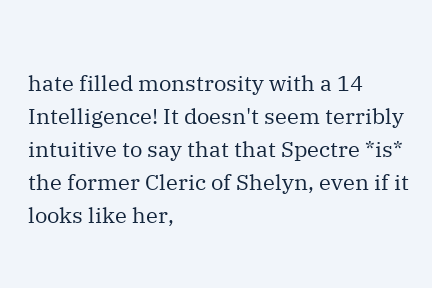hate filled monstrosity with a 14 Intelligence! It doesn't seem terribly intuitive to say that that Spectre *is* the former Cleric of Shelyn, even if it looks like her,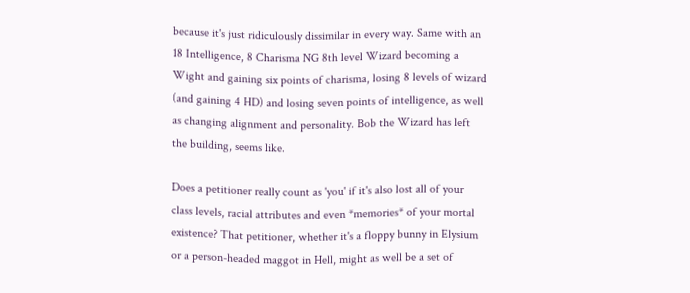because it's just ridiculously dissimilar in every way. Same with an 18 Intelligence, 8 Charisma NG 8th level Wizard becoming a Wight and gaining six points of charisma, losing 8 levels of wizard (and gaining 4 HD) and losing seven points of intelligence, as well as changing alignment and personality. Bob the Wizard has left the building, seems like.

Does a petitioner really count as 'you' if it's also lost all of your class levels, racial attributes and even *memories* of your mortal existence? That petitioner, whether it's a floppy bunny in Elysium or a person-headed maggot in Hell, might as well be a set of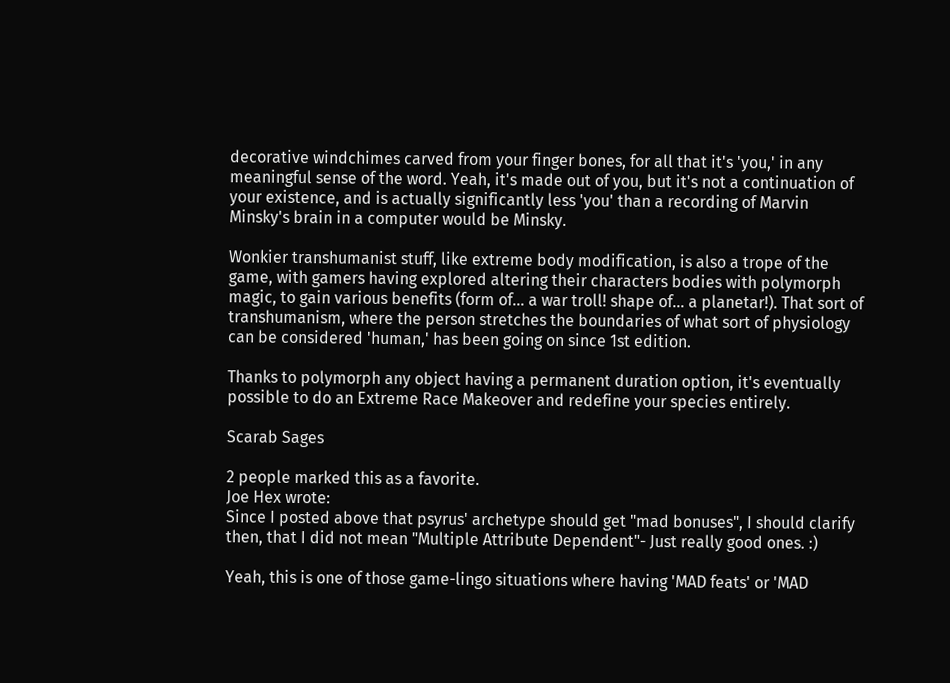decorative windchimes carved from your finger bones, for all that it's 'you,' in any meaningful sense of the word. Yeah, it's made out of you, but it's not a continuation of your existence, and is actually significantly less 'you' than a recording of Marvin Minsky's brain in a computer would be Minsky.

Wonkier transhumanist stuff, like extreme body modification, is also a trope of the game, with gamers having explored altering their characters bodies with polymorph magic, to gain various benefits (form of... a war troll! shape of... a planetar!). That sort of transhumanism, where the person stretches the boundaries of what sort of physiology can be considered 'human,' has been going on since 1st edition.

Thanks to polymorph any object having a permanent duration option, it's eventually possible to do an Extreme Race Makeover and redefine your species entirely.

Scarab Sages

2 people marked this as a favorite.
Joe Hex wrote:
Since I posted above that psyrus' archetype should get "mad bonuses", I should clarify then, that I did not mean "Multiple Attribute Dependent"- Just really good ones. :)

Yeah, this is one of those game-lingo situations where having 'MAD feats' or 'MAD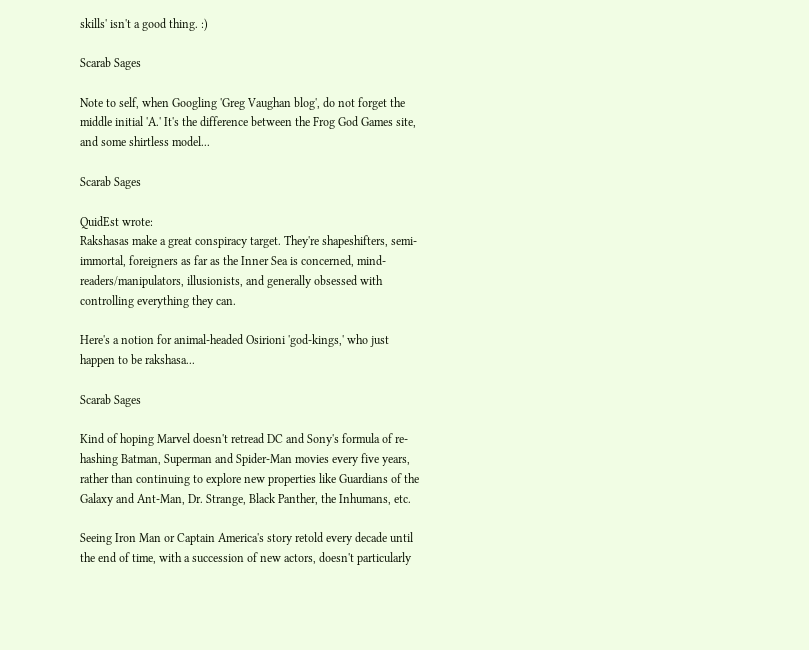skills' isn't a good thing. :)

Scarab Sages

Note to self, when Googling 'Greg Vaughan blog', do not forget the middle initial 'A.' It's the difference between the Frog God Games site, and some shirtless model...

Scarab Sages

QuidEst wrote:
Rakshasas make a great conspiracy target. They're shapeshifters, semi-immortal, foreigners as far as the Inner Sea is concerned, mind-readers/manipulators, illusionists, and generally obsessed with controlling everything they can.

Here's a notion for animal-headed Osirioni 'god-kings,' who just happen to be rakshasa...

Scarab Sages

Kind of hoping Marvel doesn't retread DC and Sony's formula of re-hashing Batman, Superman and Spider-Man movies every five years, rather than continuing to explore new properties like Guardians of the Galaxy and Ant-Man, Dr. Strange, Black Panther, the Inhumans, etc.

Seeing Iron Man or Captain America's story retold every decade until the end of time, with a succession of new actors, doesn't particularly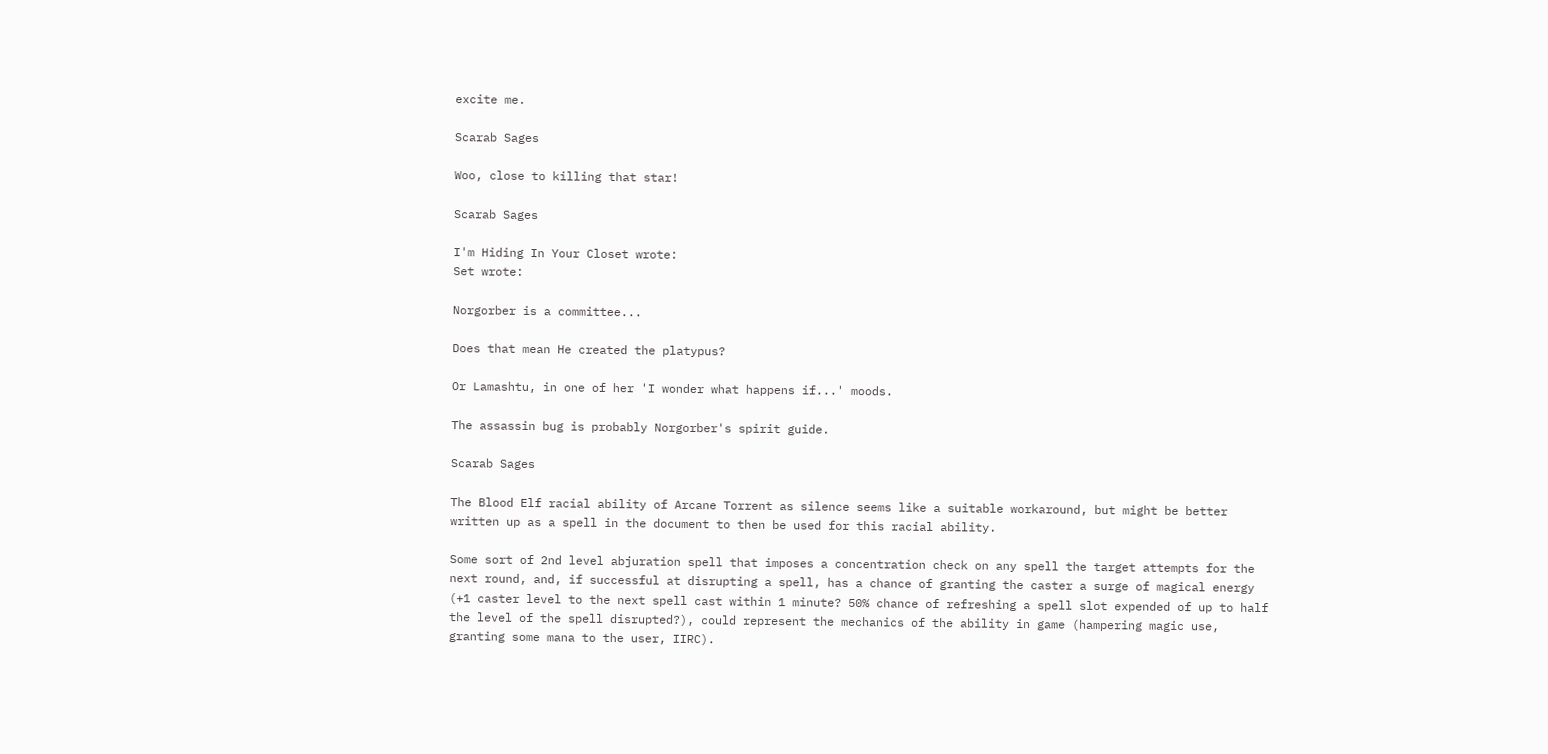excite me.

Scarab Sages

Woo, close to killing that star!

Scarab Sages

I'm Hiding In Your Closet wrote:
Set wrote:

Norgorber is a committee...

Does that mean He created the platypus?

Or Lamashtu, in one of her 'I wonder what happens if...' moods.

The assassin bug is probably Norgorber's spirit guide.

Scarab Sages

The Blood Elf racial ability of Arcane Torrent as silence seems like a suitable workaround, but might be better written up as a spell in the document to then be used for this racial ability.

Some sort of 2nd level abjuration spell that imposes a concentration check on any spell the target attempts for the next round, and, if successful at disrupting a spell, has a chance of granting the caster a surge of magical energy (+1 caster level to the next spell cast within 1 minute? 50% chance of refreshing a spell slot expended of up to half the level of the spell disrupted?), could represent the mechanics of the ability in game (hampering magic use, granting some mana to the user, IIRC).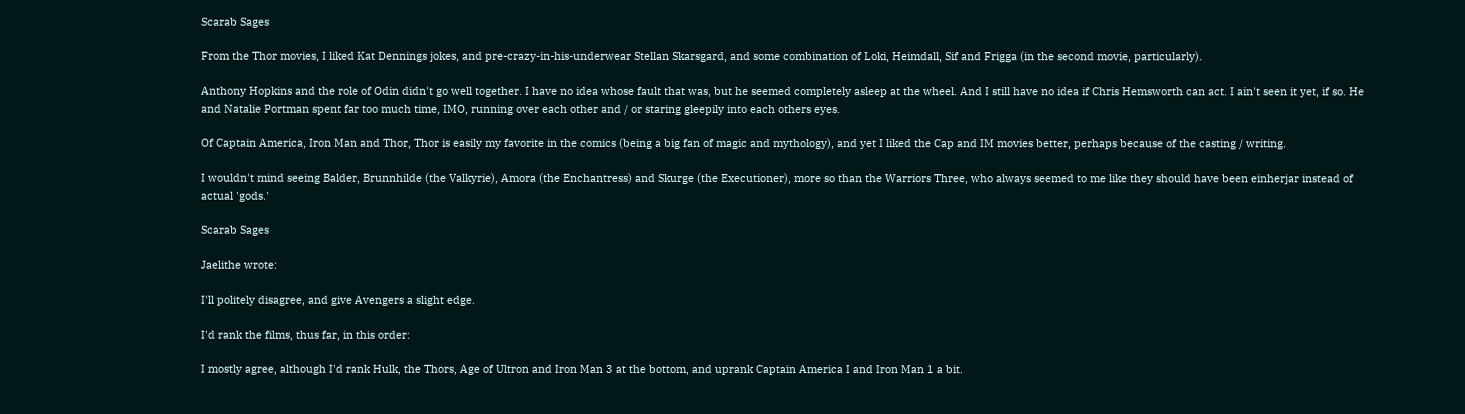Scarab Sages

From the Thor movies, I liked Kat Dennings jokes, and pre-crazy-in-his-underwear Stellan Skarsgard, and some combination of Loki, Heimdall, Sif and Frigga (in the second movie, particularly).

Anthony Hopkins and the role of Odin didn't go well together. I have no idea whose fault that was, but he seemed completely asleep at the wheel. And I still have no idea if Chris Hemsworth can act. I ain't seen it yet, if so. He and Natalie Portman spent far too much time, IMO, running over each other and / or staring gleepily into each others eyes.

Of Captain America, Iron Man and Thor, Thor is easily my favorite in the comics (being a big fan of magic and mythology), and yet I liked the Cap and IM movies better, perhaps because of the casting / writing.

I wouldn't mind seeing Balder, Brunnhilde (the Valkyrie), Amora (the Enchantress) and Skurge (the Executioner), more so than the Warriors Three, who always seemed to me like they should have been einherjar instead of actual 'gods.'

Scarab Sages

Jaelithe wrote:

I'll politely disagree, and give Avengers a slight edge.

I'd rank the films, thus far, in this order:

I mostly agree, although I'd rank Hulk, the Thors, Age of Ultron and Iron Man 3 at the bottom, and uprank Captain America I and Iron Man 1 a bit.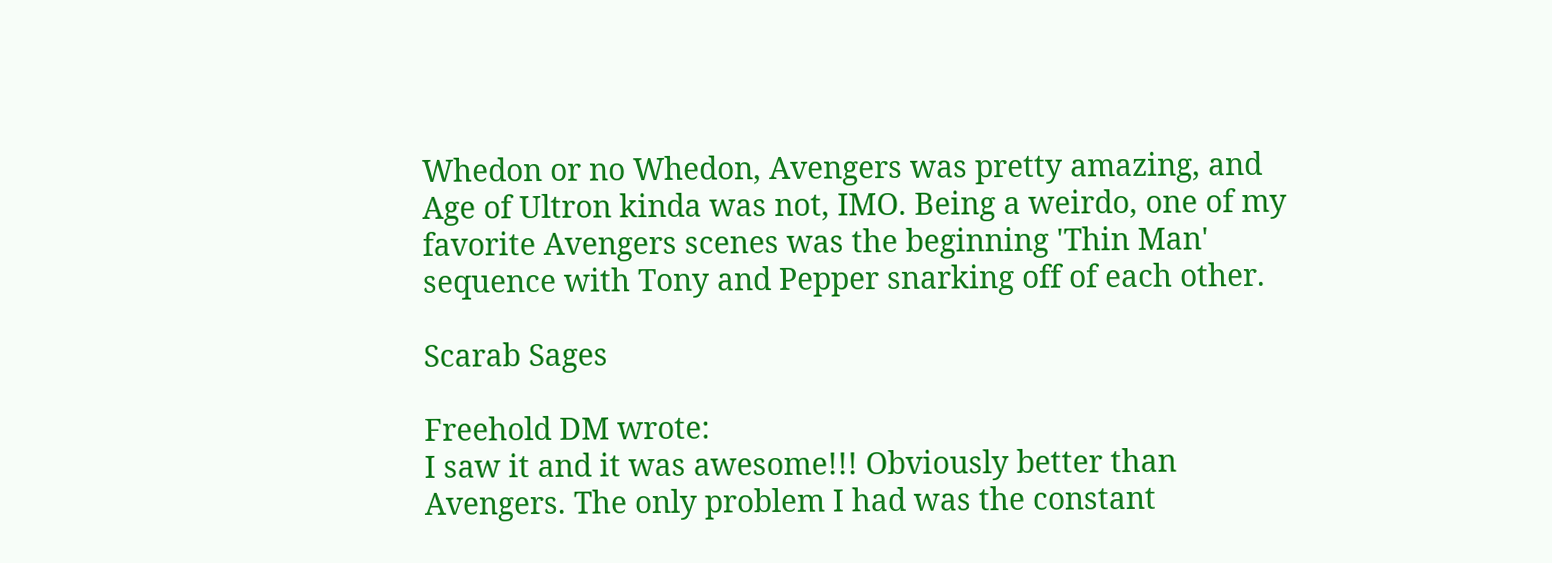Whedon or no Whedon, Avengers was pretty amazing, and Age of Ultron kinda was not, IMO. Being a weirdo, one of my favorite Avengers scenes was the beginning 'Thin Man' sequence with Tony and Pepper snarking off of each other.

Scarab Sages

Freehold DM wrote:
I saw it and it was awesome!!! Obviously better than Avengers. The only problem I had was the constant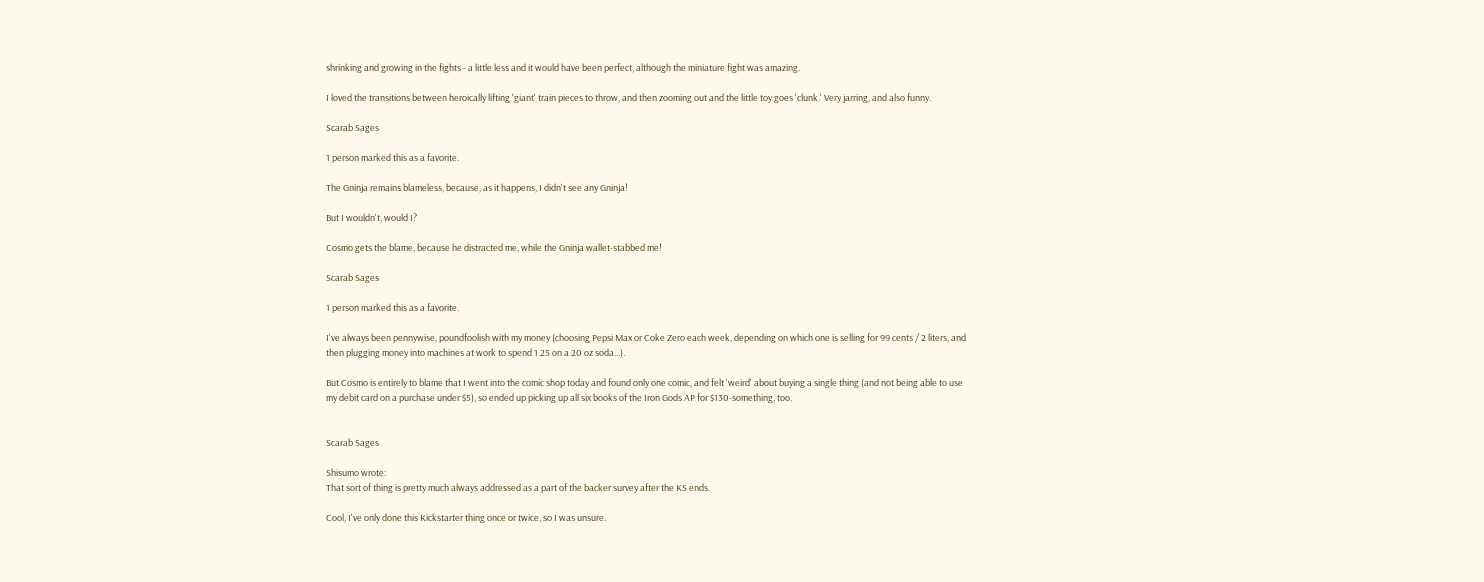shrinking and growing in the fights - a little less and it would have been perfect, although the miniature fight was amazing.

I loved the transitions between heroically lifting 'giant' train pieces to throw, and then zooming out and the little toy goes 'clunk.' Very jarring, and also funny.

Scarab Sages

1 person marked this as a favorite.

The Gninja remains blameless, because, as it happens, I didn't see any Gninja!

But I wouldn't, would I?

Cosmo gets the blame, because he distracted me, while the Gninja wallet-stabbed me!

Scarab Sages

1 person marked this as a favorite.

I've always been pennywise, poundfoolish with my money (choosing Pepsi Max or Coke Zero each week, depending on which one is selling for 99 cents / 2 liters, and then plugging money into machines at work to spend 1.25 on a 20 oz soda...).

But Cosmo is entirely to blame that I went into the comic shop today and found only one comic, and felt 'weird' about buying a single thing (and not being able to use my debit card on a purchase under $5), so ended up picking up all six books of the Iron Gods AP for $130-something, too.


Scarab Sages

Shisumo wrote:
That sort of thing is pretty much always addressed as a part of the backer survey after the KS ends.

Cool, I've only done this Kickstarter thing once or twice, so I was unsure.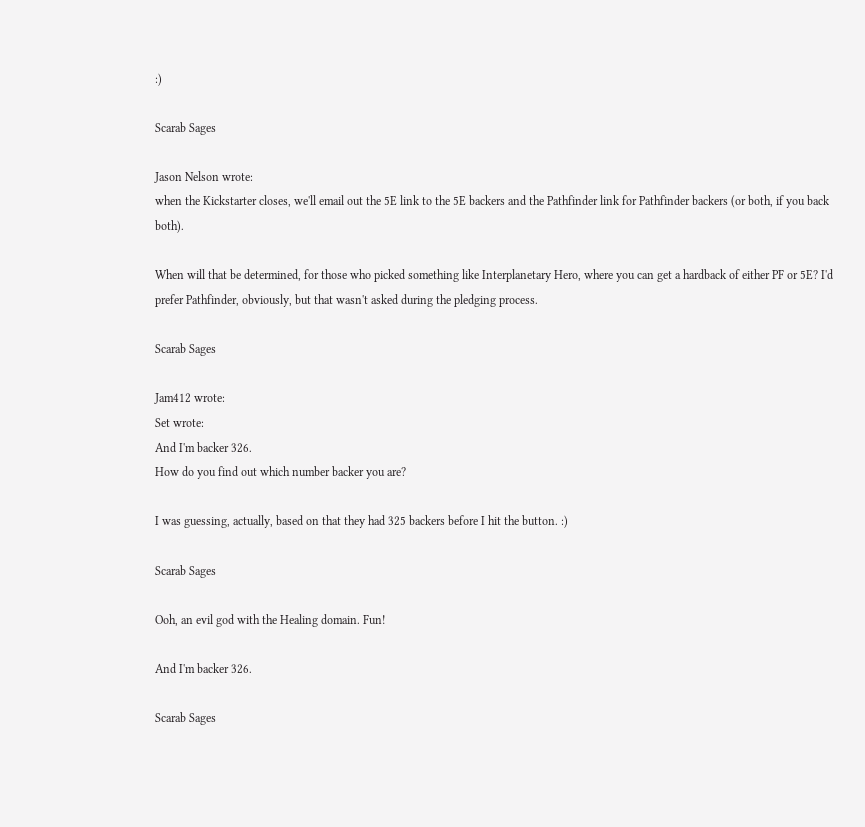:)

Scarab Sages

Jason Nelson wrote:
when the Kickstarter closes, we'll email out the 5E link to the 5E backers and the Pathfinder link for Pathfinder backers (or both, if you back both).

When will that be determined, for those who picked something like Interplanetary Hero, where you can get a hardback of either PF or 5E? I'd prefer Pathfinder, obviously, but that wasn't asked during the pledging process.

Scarab Sages

Jam412 wrote:
Set wrote:
And I'm backer 326.
How do you find out which number backer you are?

I was guessing, actually, based on that they had 325 backers before I hit the button. :)

Scarab Sages

Ooh, an evil god with the Healing domain. Fun!

And I'm backer 326.

Scarab Sages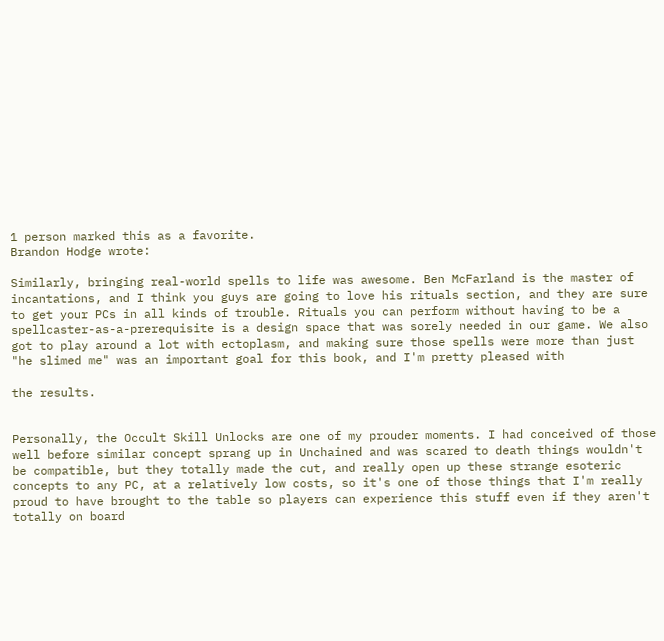1 person marked this as a favorite.
Brandon Hodge wrote:

Similarly, bringing real-world spells to life was awesome. Ben McFarland is the master of incantations, and I think you guys are going to love his rituals section, and they are sure to get your PCs in all kinds of trouble. Rituals you can perform without having to be a spellcaster-as-a-prerequisite is a design space that was sorely needed in our game. We also got to play around a lot with ectoplasm, and making sure those spells were more than just "he slimed me" was an important goal for this book, and I'm pretty pleased with

the results.


Personally, the Occult Skill Unlocks are one of my prouder moments. I had conceived of those well before similar concept sprang up in Unchained and was scared to death things wouldn't be compatible, but they totally made the cut, and really open up these strange esoteric concepts to any PC, at a relatively low costs, so it's one of those things that I'm really proud to have brought to the table so players can experience this stuff even if they aren't totally on board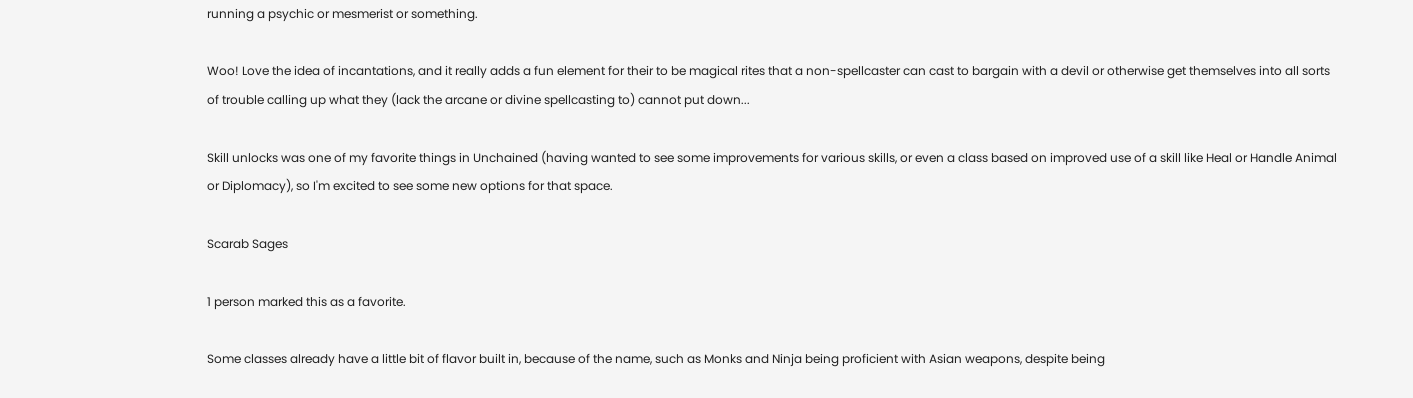running a psychic or mesmerist or something.

Woo! Love the idea of incantations, and it really adds a fun element for their to be magical rites that a non-spellcaster can cast to bargain with a devil or otherwise get themselves into all sorts of trouble calling up what they (lack the arcane or divine spellcasting to) cannot put down...

Skill unlocks was one of my favorite things in Unchained (having wanted to see some improvements for various skills, or even a class based on improved use of a skill like Heal or Handle Animal or Diplomacy), so I'm excited to see some new options for that space.

Scarab Sages

1 person marked this as a favorite.

Some classes already have a little bit of flavor built in, because of the name, such as Monks and Ninja being proficient with Asian weapons, despite being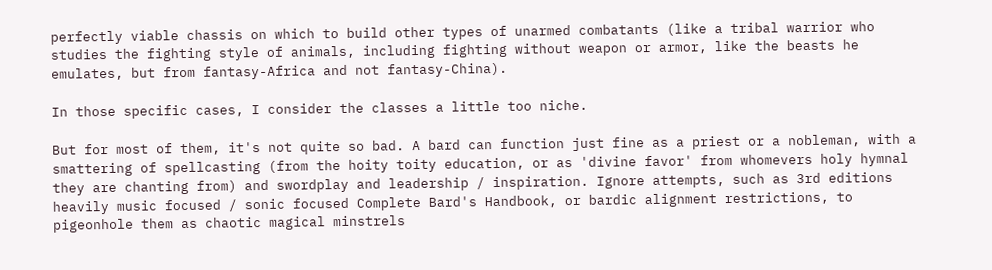perfectly viable chassis on which to build other types of unarmed combatants (like a tribal warrior who studies the fighting style of animals, including fighting without weapon or armor, like the beasts he emulates, but from fantasy-Africa and not fantasy-China).

In those specific cases, I consider the classes a little too niche.

But for most of them, it's not quite so bad. A bard can function just fine as a priest or a nobleman, with a smattering of spellcasting (from the hoity toity education, or as 'divine favor' from whomevers holy hymnal they are chanting from) and swordplay and leadership / inspiration. Ignore attempts, such as 3rd editions heavily music focused / sonic focused Complete Bard's Handbook, or bardic alignment restrictions, to pigeonhole them as chaotic magical minstrels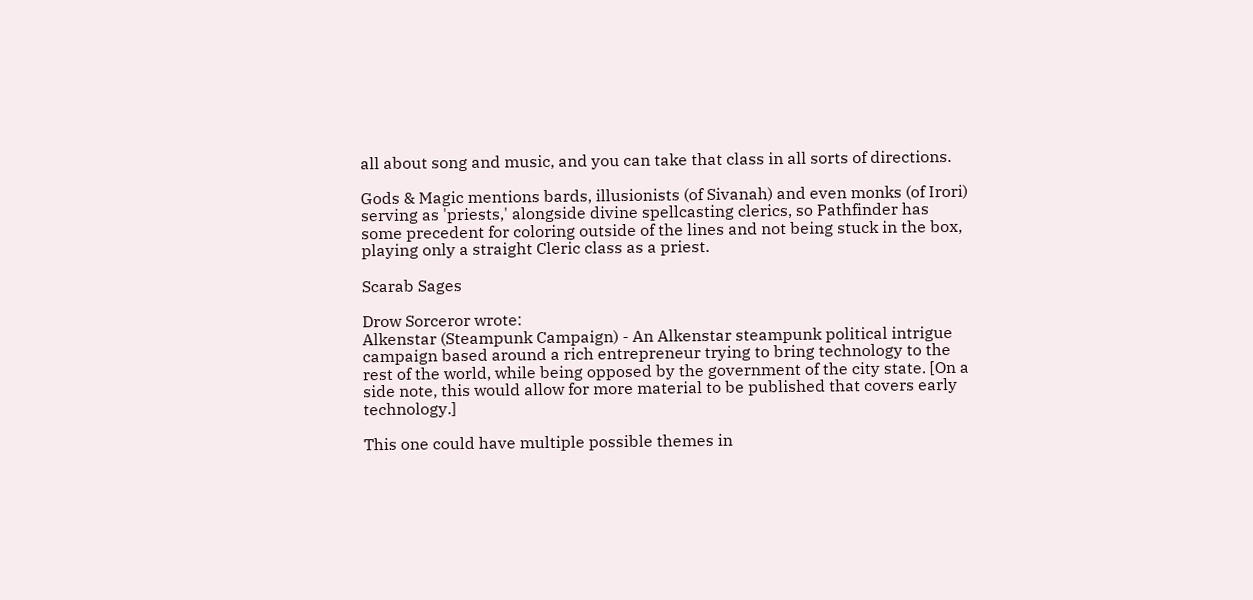all about song and music, and you can take that class in all sorts of directions.

Gods & Magic mentions bards, illusionists (of Sivanah) and even monks (of Irori) serving as 'priests,' alongside divine spellcasting clerics, so Pathfinder has some precedent for coloring outside of the lines and not being stuck in the box, playing only a straight Cleric class as a priest.

Scarab Sages

Drow Sorceror wrote:
Alkenstar (Steampunk Campaign) - An Alkenstar steampunk political intrigue campaign based around a rich entrepreneur trying to bring technology to the rest of the world, while being opposed by the government of the city state. [On a side note, this would allow for more material to be published that covers early technology.]

This one could have multiple possible themes in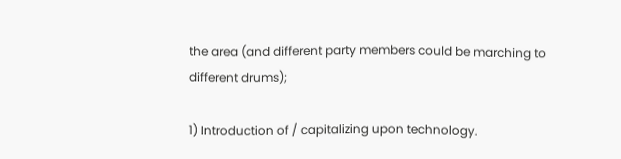the area (and different party members could be marching to different drums);

1) Introduction of / capitalizing upon technology.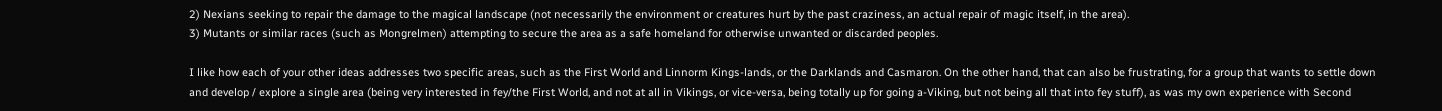2) Nexians seeking to repair the damage to the magical landscape (not necessarily the environment or creatures hurt by the past craziness, an actual repair of magic itself, in the area).
3) Mutants or similar races (such as Mongrelmen) attempting to secure the area as a safe homeland for otherwise unwanted or discarded peoples.

I like how each of your other ideas addresses two specific areas, such as the First World and Linnorm Kings-lands, or the Darklands and Casmaron. On the other hand, that can also be frustrating, for a group that wants to settle down and develop / explore a single area (being very interested in fey/the First World, and not at all in Vikings, or vice-versa, being totally up for going a-Viking, but not being all that into fey stuff), as was my own experience with Second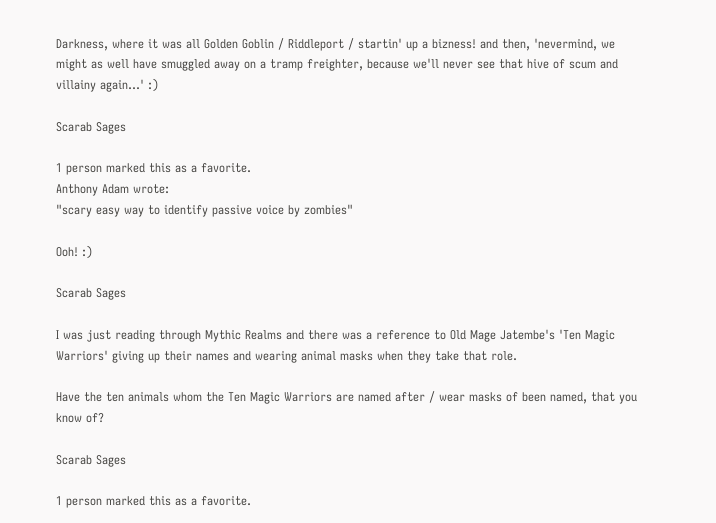Darkness, where it was all Golden Goblin / Riddleport / startin' up a bizness! and then, 'nevermind, we might as well have smuggled away on a tramp freighter, because we'll never see that hive of scum and villainy again...' :)

Scarab Sages

1 person marked this as a favorite.
Anthony Adam wrote:
"scary easy way to identify passive voice by zombies"

Ooh! :)

Scarab Sages

I was just reading through Mythic Realms and there was a reference to Old Mage Jatembe's 'Ten Magic Warriors' giving up their names and wearing animal masks when they take that role.

Have the ten animals whom the Ten Magic Warriors are named after / wear masks of been named, that you know of?

Scarab Sages

1 person marked this as a favorite.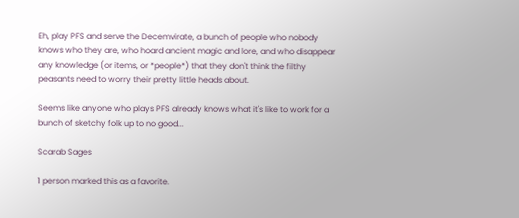Eh, play PFS and serve the Decemvirate, a bunch of people who nobody knows who they are, who hoard ancient magic and lore, and who disappear any knowledge (or items, or *people*) that they don't think the filthy peasants need to worry their pretty little heads about.

Seems like anyone who plays PFS already knows what it's like to work for a bunch of sketchy folk up to no good...

Scarab Sages

1 person marked this as a favorite.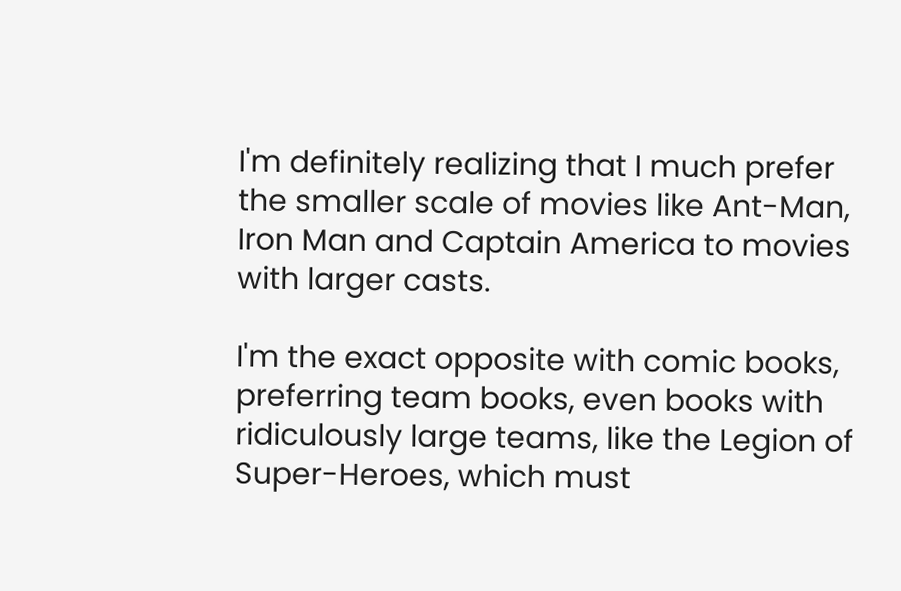I'm definitely realizing that I much prefer the smaller scale of movies like Ant-Man, Iron Man and Captain America to movies with larger casts.

I'm the exact opposite with comic books, preferring team books, even books with ridiculously large teams, like the Legion of Super-Heroes, which must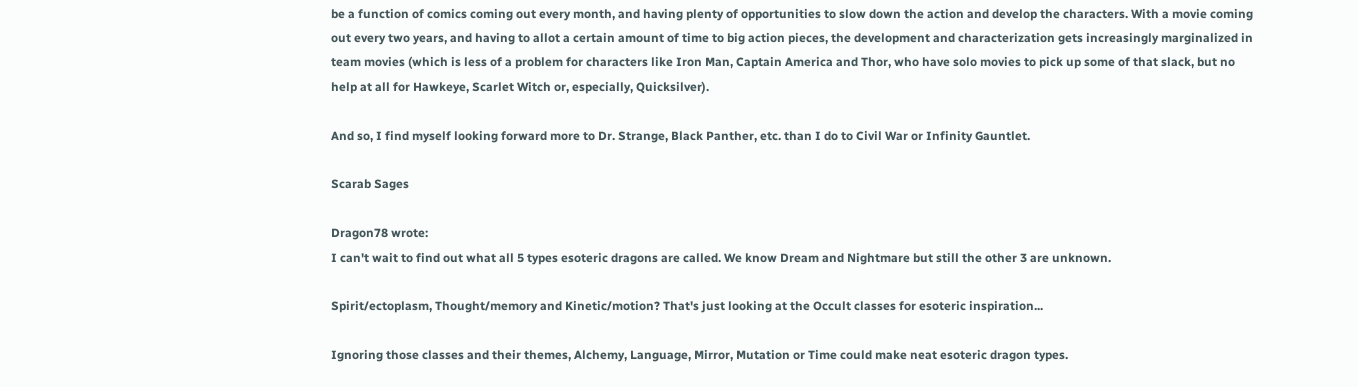be a function of comics coming out every month, and having plenty of opportunities to slow down the action and develop the characters. With a movie coming out every two years, and having to allot a certain amount of time to big action pieces, the development and characterization gets increasingly marginalized in team movies (which is less of a problem for characters like Iron Man, Captain America and Thor, who have solo movies to pick up some of that slack, but no help at all for Hawkeye, Scarlet Witch or, especially, Quicksilver).

And so, I find myself looking forward more to Dr. Strange, Black Panther, etc. than I do to Civil War or Infinity Gauntlet.

Scarab Sages

Dragon78 wrote:
I can't wait to find out what all 5 types esoteric dragons are called. We know Dream and Nightmare but still the other 3 are unknown.

Spirit/ectoplasm, Thought/memory and Kinetic/motion? That's just looking at the Occult classes for esoteric inspiration...

Ignoring those classes and their themes, Alchemy, Language, Mirror, Mutation or Time could make neat esoteric dragon types.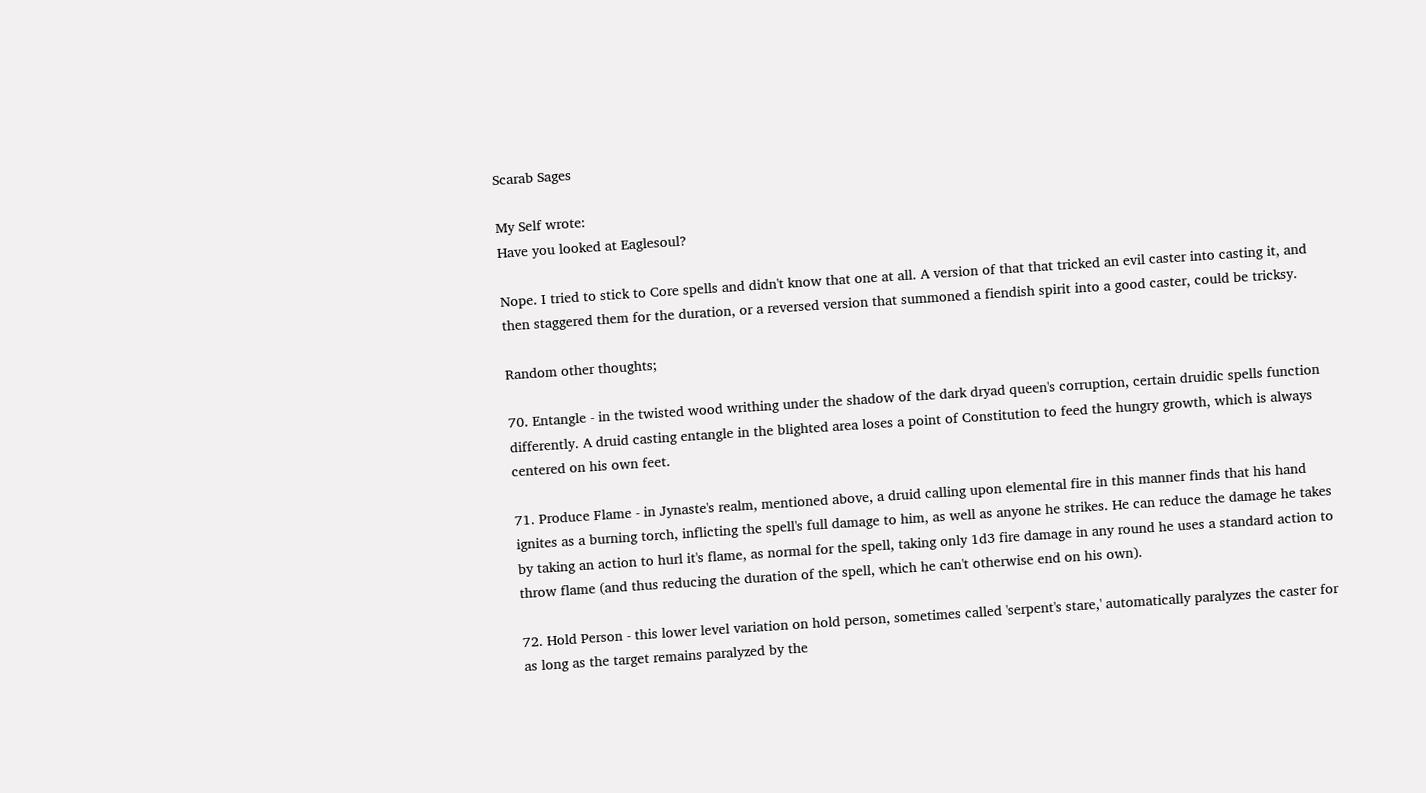Scarab Sages

My Self wrote:
Have you looked at Eaglesoul?

Nope. I tried to stick to Core spells and didn't know that one at all. A version of that that tricked an evil caster into casting it, and then staggered them for the duration, or a reversed version that summoned a fiendish spirit into a good caster, could be tricksy.

Random other thoughts;

70. Entangle - in the twisted wood writhing under the shadow of the dark dryad queen's corruption, certain druidic spells function differently. A druid casting entangle in the blighted area loses a point of Constitution to feed the hungry growth, which is always centered on his own feet.

71. Produce Flame - in Jynaste's realm, mentioned above, a druid calling upon elemental fire in this manner finds that his hand ignites as a burning torch, inflicting the spell's full damage to him, as well as anyone he strikes. He can reduce the damage he takes by taking an action to hurl it's flame, as normal for the spell, taking only 1d3 fire damage in any round he uses a standard action to throw flame (and thus reducing the duration of the spell, which he can't otherwise end on his own).

72. Hold Person - this lower level variation on hold person, sometimes called 'serpent's stare,' automatically paralyzes the caster for as long as the target remains paralyzed by the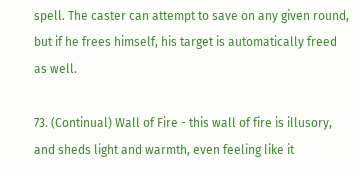spell. The caster can attempt to save on any given round, but if he frees himself, his target is automatically freed as well.

73. (Continual) Wall of Fire - this wall of fire is illusory, and sheds light and warmth, even feeling like it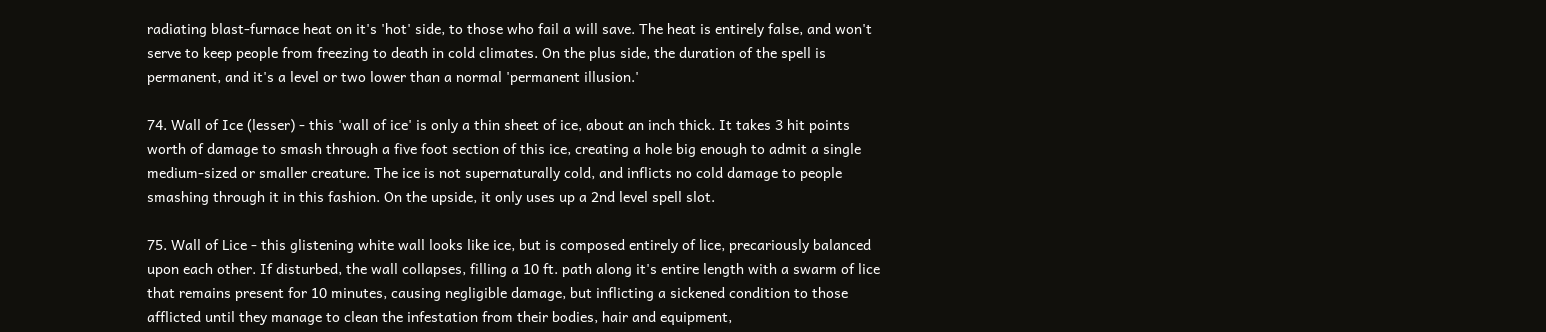radiating blast-furnace heat on it's 'hot' side, to those who fail a will save. The heat is entirely false, and won't serve to keep people from freezing to death in cold climates. On the plus side, the duration of the spell is permanent, and it's a level or two lower than a normal 'permanent illusion.'

74. Wall of Ice (lesser) - this 'wall of ice' is only a thin sheet of ice, about an inch thick. It takes 3 hit points worth of damage to smash through a five foot section of this ice, creating a hole big enough to admit a single medium-sized or smaller creature. The ice is not supernaturally cold, and inflicts no cold damage to people smashing through it in this fashion. On the upside, it only uses up a 2nd level spell slot.

75. Wall of Lice - this glistening white wall looks like ice, but is composed entirely of lice, precariously balanced upon each other. If disturbed, the wall collapses, filling a 10 ft. path along it's entire length with a swarm of lice that remains present for 10 minutes, causing negligible damage, but inflicting a sickened condition to those afflicted until they manage to clean the infestation from their bodies, hair and equipment,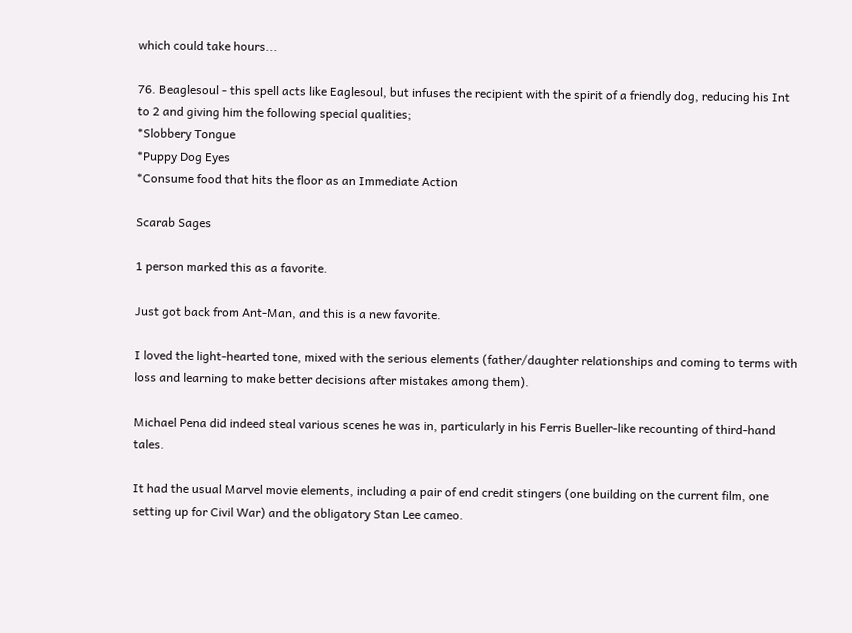which could take hours...

76. Beaglesoul - this spell acts like Eaglesoul, but infuses the recipient with the spirit of a friendly dog, reducing his Int to 2 and giving him the following special qualities;
*Slobbery Tongue
*Puppy Dog Eyes
*Consume food that hits the floor as an Immediate Action

Scarab Sages

1 person marked this as a favorite.

Just got back from Ant-Man, and this is a new favorite.

I loved the light-hearted tone, mixed with the serious elements (father/daughter relationships and coming to terms with loss and learning to make better decisions after mistakes among them).

Michael Pena did indeed steal various scenes he was in, particularly in his Ferris Bueller-like recounting of third-hand tales.

It had the usual Marvel movie elements, including a pair of end credit stingers (one building on the current film, one setting up for Civil War) and the obligatory Stan Lee cameo.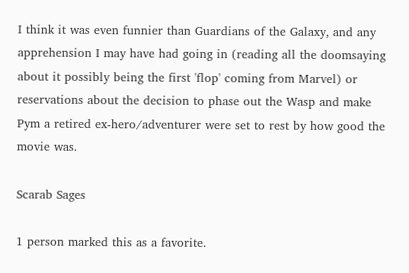I think it was even funnier than Guardians of the Galaxy, and any apprehension I may have had going in (reading all the doomsaying about it possibly being the first 'flop' coming from Marvel) or reservations about the decision to phase out the Wasp and make Pym a retired ex-hero/adventurer were set to rest by how good the movie was.

Scarab Sages

1 person marked this as a favorite.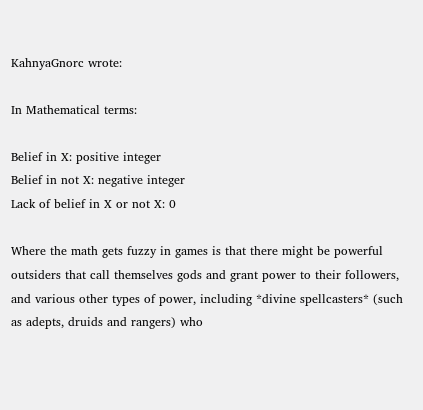KahnyaGnorc wrote:

In Mathematical terms:

Belief in X: positive integer
Belief in not X: negative integer
Lack of belief in X or not X: 0

Where the math gets fuzzy in games is that there might be powerful outsiders that call themselves gods and grant power to their followers, and various other types of power, including *divine spellcasters* (such as adepts, druids and rangers) who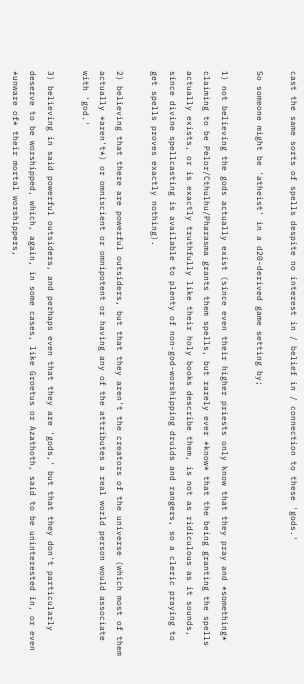cast the same sorts of spells despite no interest in / belief in / connection to these 'gods.'

So someone might be 'atheist' in a d20-derived game setting by;

1) not believing the gods actually exist (since even their higher priests only know that they pray and *something* claiming to be Pelor/Cthulhu/Pharasma grants them spells, but rarely ever *know* that the being granting the spells actually exists, or is exactly truthfully like their holy books describe them, is not as ridiculous as it sounds, since divine spellcasting is available to plenty of non-god-worshipping druids and rangers, so a cleric praying to get spells proves exactly nothing).

2) believing that there are powerful outsiders, but that they aren't the creators of the universe (which most of them actually *aren't*) or omniscient or omnipotent or having any of the attributes a real world person would associate with 'god.'

3) believing in said powerful outsiders, and perhaps even that they are 'gods,' but that they don't particularly deserve to be worshipped, which, again, in some cases, like Groetus or Azathoth, said to be uninterested in, or even *unware of* their mortal worshippers,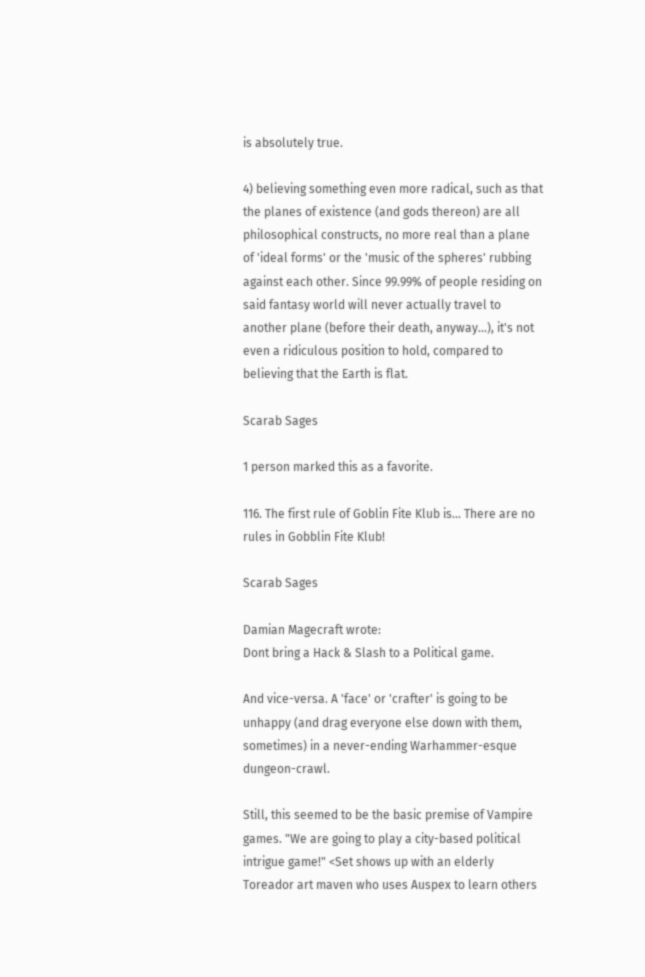is absolutely true.

4) believing something even more radical, such as that the planes of existence (and gods thereon) are all philosophical constructs, no more real than a plane of 'ideal forms' or the 'music of the spheres' rubbing against each other. Since 99.99% of people residing on said fantasy world will never actually travel to another plane (before their death, anyway...), it's not even a ridiculous position to hold, compared to believing that the Earth is flat.

Scarab Sages

1 person marked this as a favorite.

116. The first rule of Goblin Fite Klub is... There are no rules in Gobblin Fite Klub!

Scarab Sages

Damian Magecraft wrote:
Dont bring a Hack & Slash to a Political game.

And vice-versa. A 'face' or 'crafter' is going to be unhappy (and drag everyone else down with them, sometimes) in a never-ending Warhammer-esque dungeon-crawl.

Still, this seemed to be the basic premise of Vampire games. "We are going to play a city-based political intrigue game!" <Set shows up with an elderly Toreador art maven who uses Auspex to learn others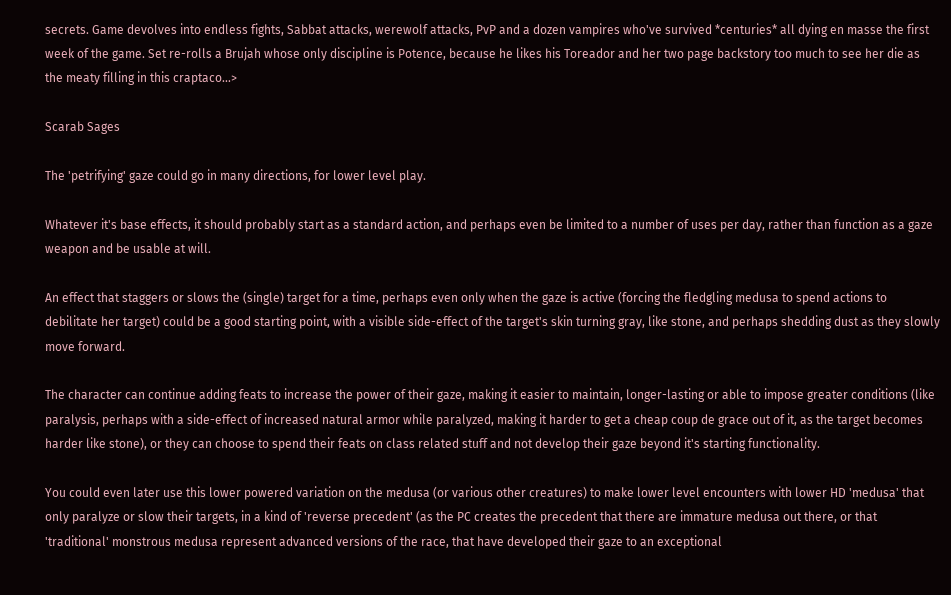secrets. Game devolves into endless fights, Sabbat attacks, werewolf attacks, PvP and a dozen vampires who've survived *centuries* all dying en masse the first week of the game. Set re-rolls a Brujah whose only discipline is Potence, because he likes his Toreador and her two page backstory too much to see her die as the meaty filling in this craptaco...>

Scarab Sages

The 'petrifying' gaze could go in many directions, for lower level play.

Whatever it's base effects, it should probably start as a standard action, and perhaps even be limited to a number of uses per day, rather than function as a gaze weapon and be usable at will.

An effect that staggers or slows the (single) target for a time, perhaps even only when the gaze is active (forcing the fledgling medusa to spend actions to debilitate her target) could be a good starting point, with a visible side-effect of the target's skin turning gray, like stone, and perhaps shedding dust as they slowly move forward.

The character can continue adding feats to increase the power of their gaze, making it easier to maintain, longer-lasting or able to impose greater conditions (like paralysis, perhaps with a side-effect of increased natural armor while paralyzed, making it harder to get a cheap coup de grace out of it, as the target becomes harder like stone), or they can choose to spend their feats on class related stuff and not develop their gaze beyond it's starting functionality.

You could even later use this lower powered variation on the medusa (or various other creatures) to make lower level encounters with lower HD 'medusa' that only paralyze or slow their targets, in a kind of 'reverse precedent' (as the PC creates the precedent that there are immature medusa out there, or that 'traditional' monstrous medusa represent advanced versions of the race, that have developed their gaze to an exceptional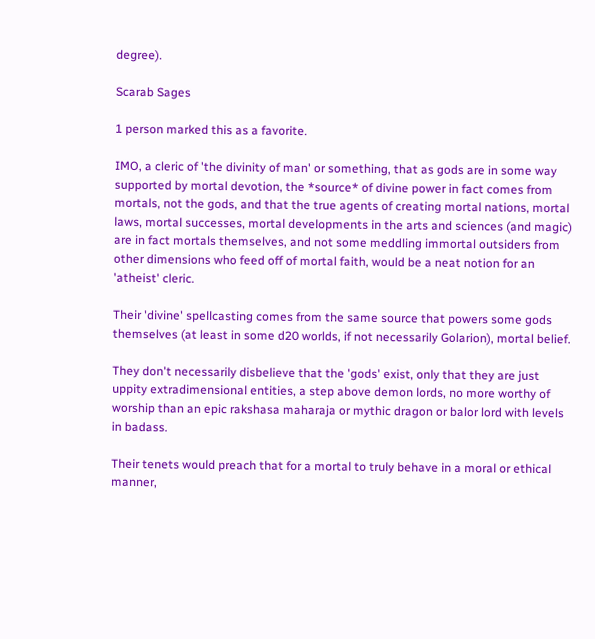degree).

Scarab Sages

1 person marked this as a favorite.

IMO, a cleric of 'the divinity of man' or something, that as gods are in some way supported by mortal devotion, the *source* of divine power in fact comes from mortals, not the gods, and that the true agents of creating mortal nations, mortal laws, mortal successes, mortal developments in the arts and sciences (and magic) are in fact mortals themselves, and not some meddling immortal outsiders from other dimensions who feed off of mortal faith, would be a neat notion for an 'atheist' cleric.

Their 'divine' spellcasting comes from the same source that powers some gods themselves (at least in some d20 worlds, if not necessarily Golarion), mortal belief.

They don't necessarily disbelieve that the 'gods' exist, only that they are just uppity extradimensional entities, a step above demon lords, no more worthy of worship than an epic rakshasa maharaja or mythic dragon or balor lord with levels in badass.

Their tenets would preach that for a mortal to truly behave in a moral or ethical manner,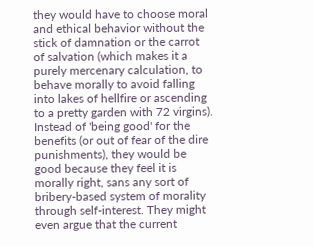they would have to choose moral and ethical behavior without the stick of damnation or the carrot of salvation (which makes it a purely mercenary calculation, to behave morally to avoid falling into lakes of hellfire or ascending to a pretty garden with 72 virgins). Instead of 'being good' for the benefits (or out of fear of the dire punishments), they would be good because they feel it is morally right, sans any sort of bribery-based system of morality through self-interest. They might even argue that the current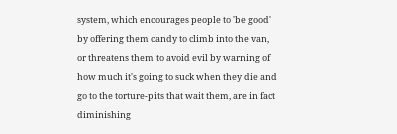system, which encourages people to 'be good' by offering them candy to climb into the van, or threatens them to avoid evil by warning of how much it's going to suck when they die and go to the torture-pits that wait them, are in fact diminishing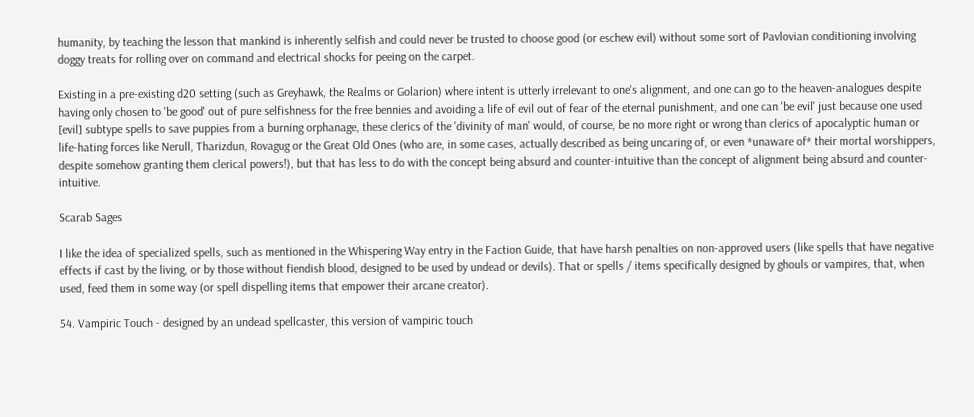humanity, by teaching the lesson that mankind is inherently selfish and could never be trusted to choose good (or eschew evil) without some sort of Pavlovian conditioning involving doggy treats for rolling over on command and electrical shocks for peeing on the carpet.

Existing in a pre-existing d20 setting (such as Greyhawk, the Realms or Golarion) where intent is utterly irrelevant to one's alignment, and one can go to the heaven-analogues despite having only chosen to 'be good' out of pure selfishness for the free bennies and avoiding a life of evil out of fear of the eternal punishment, and one can 'be evil' just because one used [evil] subtype spells to save puppies from a burning orphanage, these clerics of the 'divinity of man' would, of course, be no more right or wrong than clerics of apocalyptic human or life-hating forces like Nerull, Tharizdun, Rovagug or the Great Old Ones (who are, in some cases, actually described as being uncaring of, or even *unaware of* their mortal worshippers, despite somehow granting them clerical powers!), but that has less to do with the concept being absurd and counter-intuitive than the concept of alignment being absurd and counter-intuitive.

Scarab Sages

I like the idea of specialized spells, such as mentioned in the Whispering Way entry in the Faction Guide, that have harsh penalties on non-approved users (like spells that have negative effects if cast by the living, or by those without fiendish blood, designed to be used by undead or devils). That or spells / items specifically designed by ghouls or vampires, that, when used, feed them in some way (or spell dispelling items that empower their arcane creator).

54. Vampiric Touch - designed by an undead spellcaster, this version of vampiric touch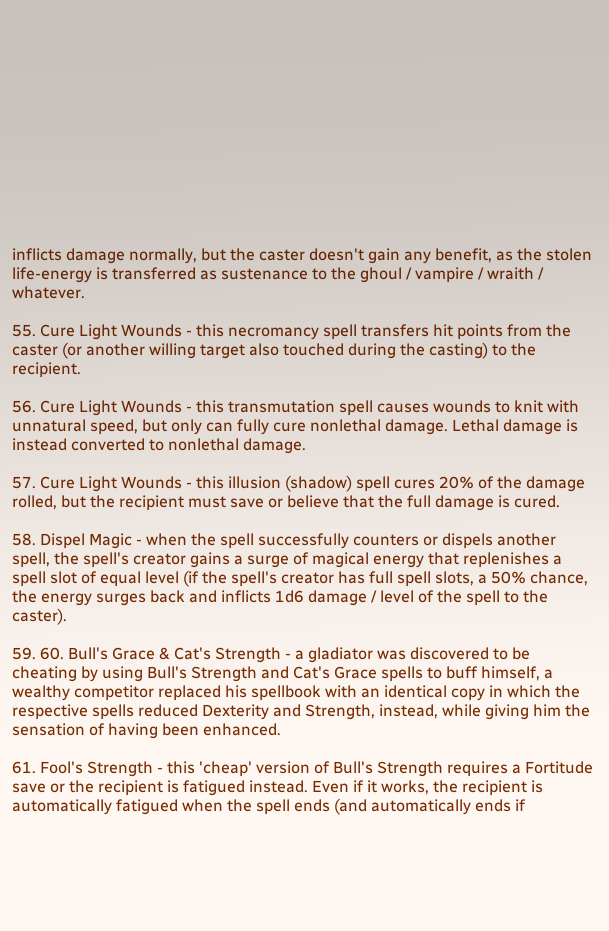inflicts damage normally, but the caster doesn't gain any benefit, as the stolen life-energy is transferred as sustenance to the ghoul / vampire / wraith / whatever.

55. Cure Light Wounds - this necromancy spell transfers hit points from the caster (or another willing target also touched during the casting) to the recipient.

56. Cure Light Wounds - this transmutation spell causes wounds to knit with unnatural speed, but only can fully cure nonlethal damage. Lethal damage is instead converted to nonlethal damage.

57. Cure Light Wounds - this illusion (shadow) spell cures 20% of the damage rolled, but the recipient must save or believe that the full damage is cured.

58. Dispel Magic - when the spell successfully counters or dispels another spell, the spell's creator gains a surge of magical energy that replenishes a spell slot of equal level (if the spell's creator has full spell slots, a 50% chance, the energy surges back and inflicts 1d6 damage / level of the spell to the caster).

59. 60. Bull's Grace & Cat's Strength - a gladiator was discovered to be cheating by using Bull's Strength and Cat's Grace spells to buff himself, a wealthy competitor replaced his spellbook with an identical copy in which the respective spells reduced Dexterity and Strength, instead, while giving him the sensation of having been enhanced.

61. Fool's Strength - this 'cheap' version of Bull's Strength requires a Fortitude save or the recipient is fatigued instead. Even if it works, the recipient is automatically fatigued when the spell ends (and automatically ends if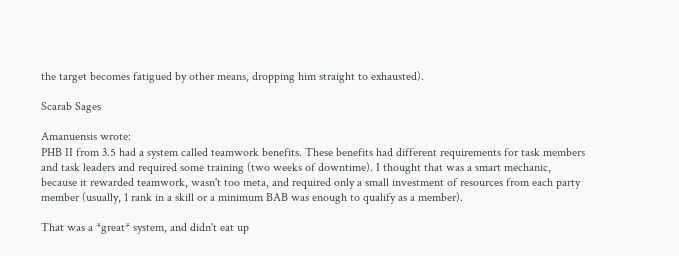the target becomes fatigued by other means, dropping him straight to exhausted).

Scarab Sages

Amanuensis wrote:
PHB II from 3.5 had a system called teamwork benefits. These benefits had different requirements for task members and task leaders and required some training (two weeks of downtime). I thought that was a smart mechanic, because it rewarded teamwork, wasn't too meta, and required only a small investment of resources from each party member (usually, 1 rank in a skill or a minimum BAB was enough to qualify as a member).

That was a *great* system, and didn't eat up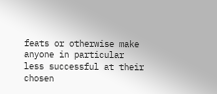feats or otherwise make anyone in particular less successful at their chosen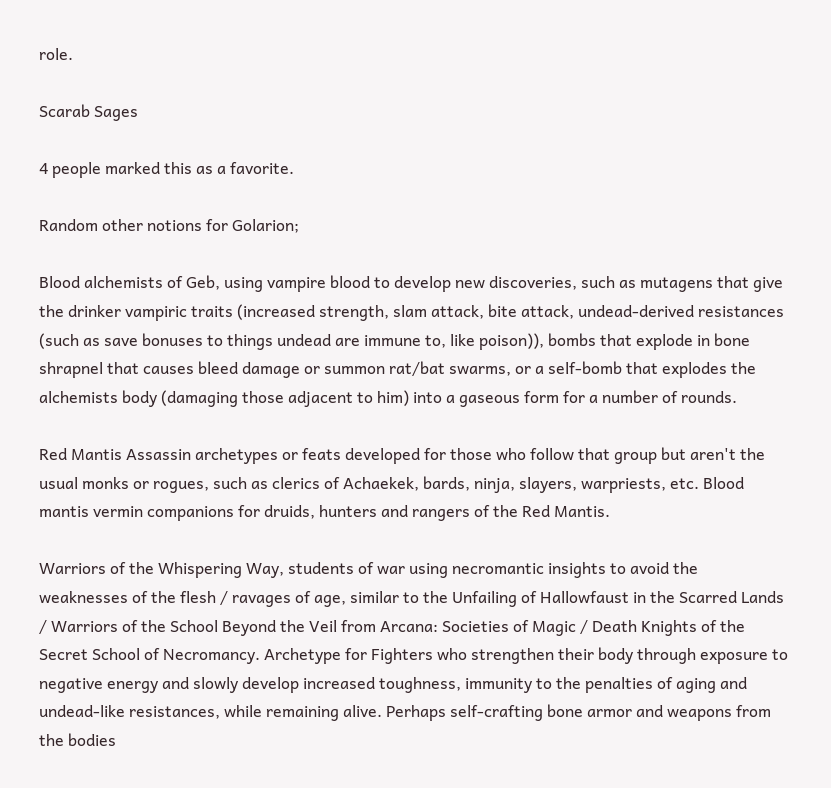role.

Scarab Sages

4 people marked this as a favorite.

Random other notions for Golarion;

Blood alchemists of Geb, using vampire blood to develop new discoveries, such as mutagens that give the drinker vampiric traits (increased strength, slam attack, bite attack, undead-derived resistances (such as save bonuses to things undead are immune to, like poison)), bombs that explode in bone shrapnel that causes bleed damage or summon rat/bat swarms, or a self-bomb that explodes the alchemists body (damaging those adjacent to him) into a gaseous form for a number of rounds.

Red Mantis Assassin archetypes or feats developed for those who follow that group but aren't the usual monks or rogues, such as clerics of Achaekek, bards, ninja, slayers, warpriests, etc. Blood mantis vermin companions for druids, hunters and rangers of the Red Mantis.

Warriors of the Whispering Way, students of war using necromantic insights to avoid the weaknesses of the flesh / ravages of age, similar to the Unfailing of Hallowfaust in the Scarred Lands / Warriors of the School Beyond the Veil from Arcana: Societies of Magic / Death Knights of the Secret School of Necromancy. Archetype for Fighters who strengthen their body through exposure to negative energy and slowly develop increased toughness, immunity to the penalties of aging and undead-like resistances, while remaining alive. Perhaps self-crafting bone armor and weapons from the bodies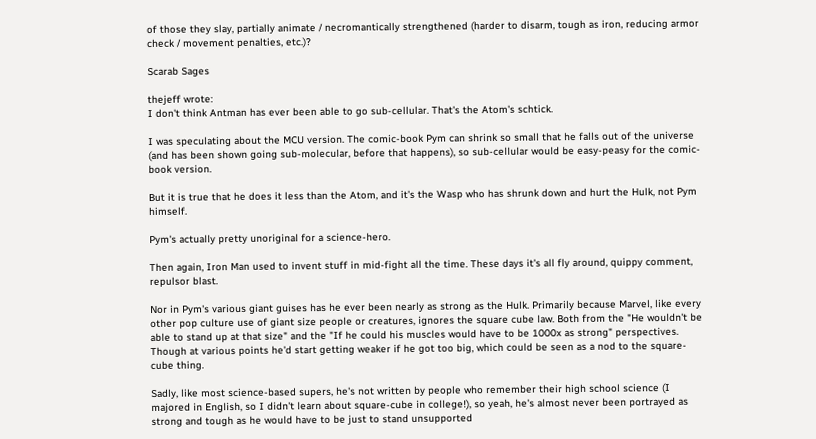of those they slay, partially animate / necromantically strengthened (harder to disarm, tough as iron, reducing armor check / movement penalties, etc.)?

Scarab Sages

thejeff wrote:
I don't think Antman has ever been able to go sub-cellular. That's the Atom's schtick.

I was speculating about the MCU version. The comic-book Pym can shrink so small that he falls out of the universe (and has been shown going sub-molecular, before that happens), so sub-cellular would be easy-peasy for the comic-book version.

But it is true that he does it less than the Atom, and it's the Wasp who has shrunk down and hurt the Hulk, not Pym himself.

Pym's actually pretty unoriginal for a science-hero.

Then again, Iron Man used to invent stuff in mid-fight all the time. These days it's all fly around, quippy comment, repulsor blast.

Nor in Pym's various giant guises has he ever been nearly as strong as the Hulk. Primarily because Marvel, like every other pop culture use of giant size people or creatures, ignores the square cube law. Both from the "He wouldn't be able to stand up at that size" and the "If he could his muscles would have to be 1000x as strong" perspectives. Though at various points he'd start getting weaker if he got too big, which could be seen as a nod to the square-cube thing.

Sadly, like most science-based supers, he's not written by people who remember their high school science (I majored in English, so I didn't learn about square-cube in college!), so yeah, he's almost never been portrayed as strong and tough as he would have to be just to stand unsupported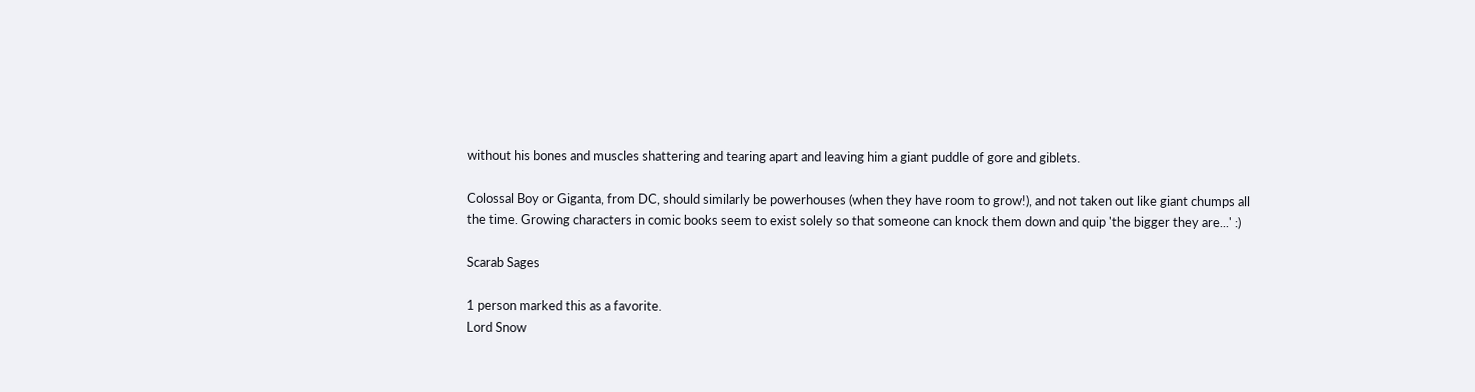without his bones and muscles shattering and tearing apart and leaving him a giant puddle of gore and giblets.

Colossal Boy or Giganta, from DC, should similarly be powerhouses (when they have room to grow!), and not taken out like giant chumps all the time. Growing characters in comic books seem to exist solely so that someone can knock them down and quip 'the bigger they are...' :)

Scarab Sages

1 person marked this as a favorite.
Lord Snow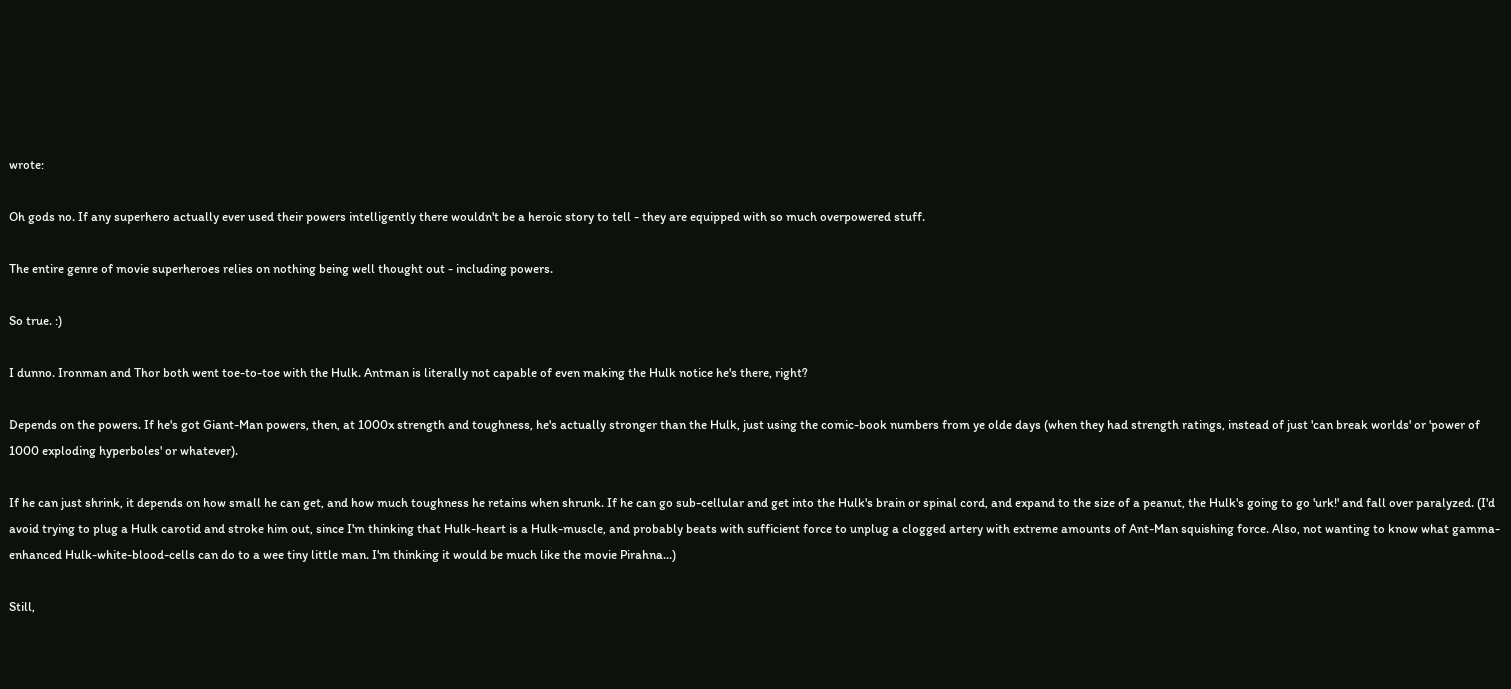wrote:

Oh gods no. If any superhero actually ever used their powers intelligently there wouldn't be a heroic story to tell - they are equipped with so much overpowered stuff.

The entire genre of movie superheroes relies on nothing being well thought out - including powers.

So true. :)

I dunno. Ironman and Thor both went toe-to-toe with the Hulk. Antman is literally not capable of even making the Hulk notice he's there, right?

Depends on the powers. If he's got Giant-Man powers, then, at 1000x strength and toughness, he's actually stronger than the Hulk, just using the comic-book numbers from ye olde days (when they had strength ratings, instead of just 'can break worlds' or 'power of 1000 exploding hyperboles' or whatever).

If he can just shrink, it depends on how small he can get, and how much toughness he retains when shrunk. If he can go sub-cellular and get into the Hulk's brain or spinal cord, and expand to the size of a peanut, the Hulk's going to go 'urk!' and fall over paralyzed. (I'd avoid trying to plug a Hulk carotid and stroke him out, since I'm thinking that Hulk-heart is a Hulk-muscle, and probably beats with sufficient force to unplug a clogged artery with extreme amounts of Ant-Man squishing force. Also, not wanting to know what gamma-enhanced Hulk-white-blood-cells can do to a wee tiny little man. I'm thinking it would be much like the movie Pirahna...)

Still,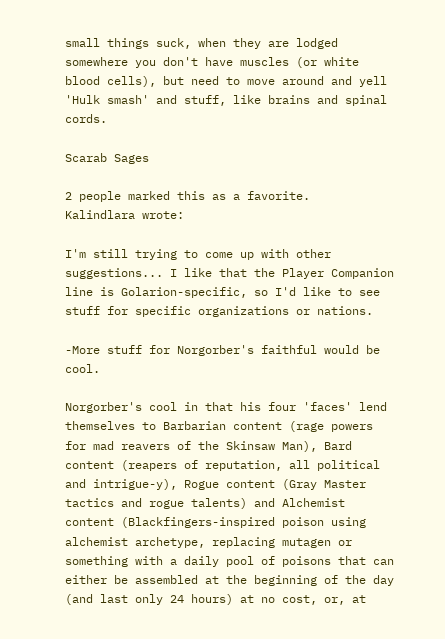small things suck, when they are lodged somewhere you don't have muscles (or white blood cells), but need to move around and yell 'Hulk smash' and stuff, like brains and spinal cords.

Scarab Sages

2 people marked this as a favorite.
Kalindlara wrote:

I'm still trying to come up with other suggestions... I like that the Player Companion line is Golarion-specific, so I'd like to see stuff for specific organizations or nations.

-More stuff for Norgorber's faithful would be cool.

Norgorber's cool in that his four 'faces' lend themselves to Barbarian content (rage powers for mad reavers of the Skinsaw Man), Bard content (reapers of reputation, all political and intrigue-y), Rogue content (Gray Master tactics and rogue talents) and Alchemist content (Blackfingers-inspired poison using alchemist archetype, replacing mutagen or something with a daily pool of poisons that can either be assembled at the beginning of the day (and last only 24 hours) at no cost, or, at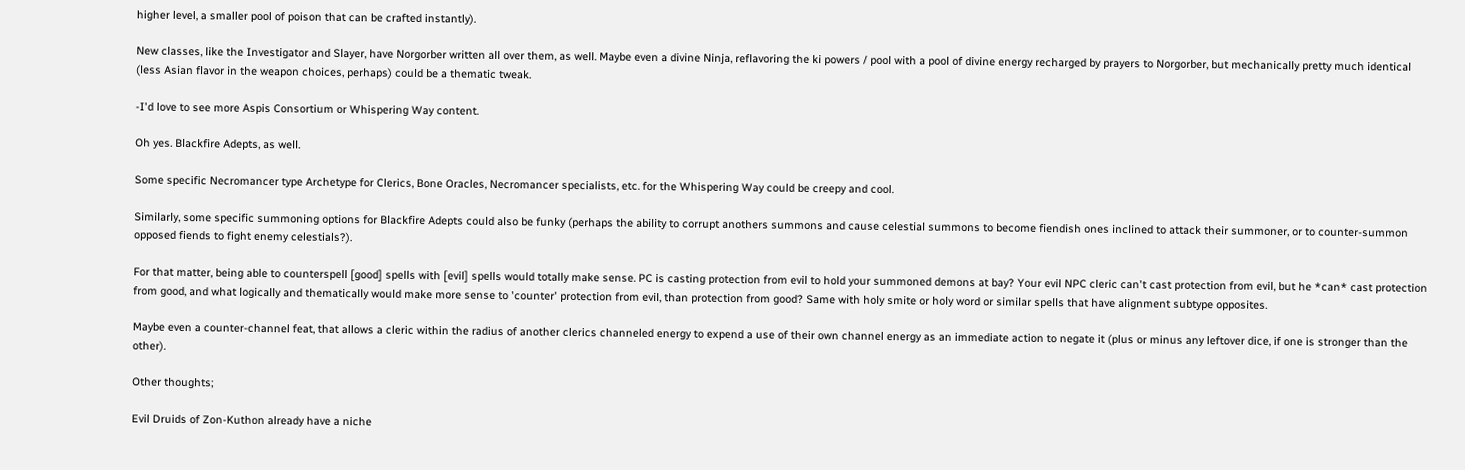higher level, a smaller pool of poison that can be crafted instantly).

New classes, like the Investigator and Slayer, have Norgorber written all over them, as well. Maybe even a divine Ninja, reflavoring the ki powers / pool with a pool of divine energy recharged by prayers to Norgorber, but mechanically pretty much identical (less Asian flavor in the weapon choices, perhaps) could be a thematic tweak.

-I'd love to see more Aspis Consortium or Whispering Way content.

Oh yes. Blackfire Adepts, as well.

Some specific Necromancer type Archetype for Clerics, Bone Oracles, Necromancer specialists, etc. for the Whispering Way could be creepy and cool.

Similarly, some specific summoning options for Blackfire Adepts could also be funky (perhaps the ability to corrupt anothers summons and cause celestial summons to become fiendish ones inclined to attack their summoner, or to counter-summon opposed fiends to fight enemy celestials?).

For that matter, being able to counterspell [good] spells with [evil] spells would totally make sense. PC is casting protection from evil to hold your summoned demons at bay? Your evil NPC cleric can't cast protection from evil, but he *can* cast protection from good, and what logically and thematically would make more sense to 'counter' protection from evil, than protection from good? Same with holy smite or holy word or similar spells that have alignment subtype opposites.

Maybe even a counter-channel feat, that allows a cleric within the radius of another clerics channeled energy to expend a use of their own channel energy as an immediate action to negate it (plus or minus any leftover dice, if one is stronger than the other).

Other thoughts;

Evil Druids of Zon-Kuthon already have a niche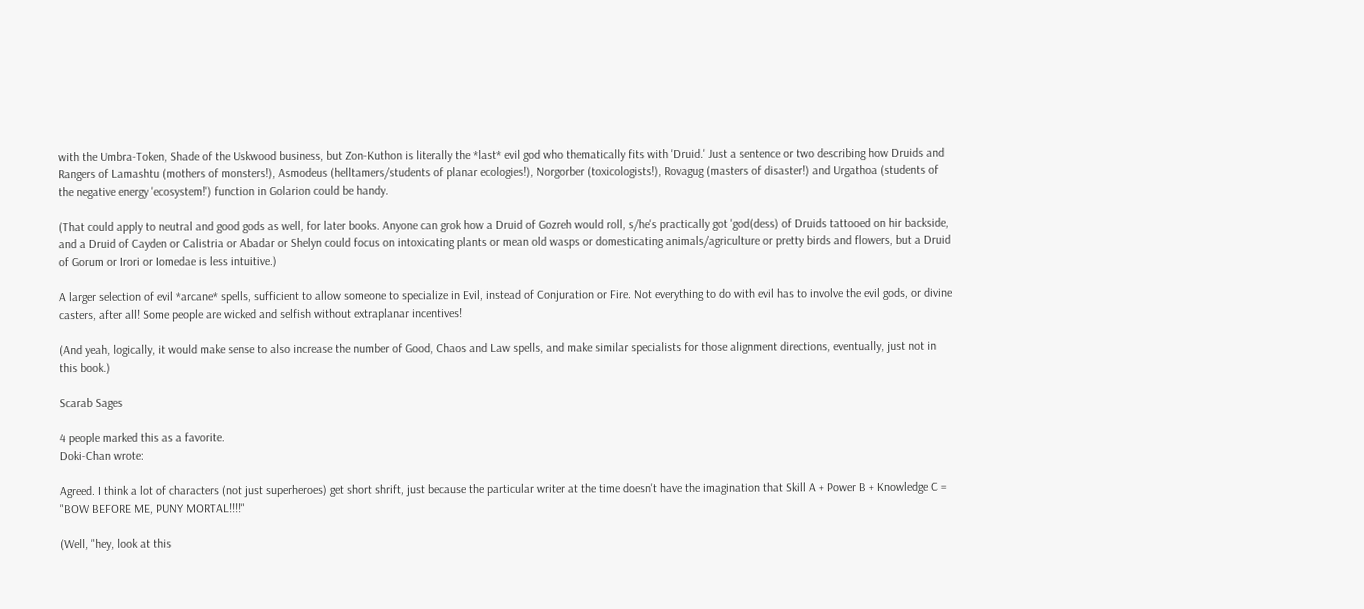with the Umbra-Token, Shade of the Uskwood business, but Zon-Kuthon is literally the *last* evil god who thematically fits with 'Druid.' Just a sentence or two describing how Druids and Rangers of Lamashtu (mothers of monsters!), Asmodeus (helltamers/students of planar ecologies!), Norgorber (toxicologists!), Rovagug (masters of disaster!) and Urgathoa (students of the negative energy 'ecosystem!') function in Golarion could be handy.

(That could apply to neutral and good gods as well, for later books. Anyone can grok how a Druid of Gozreh would roll, s/he's practically got 'god(dess) of Druids tattooed on hir backside, and a Druid of Cayden or Calistria or Abadar or Shelyn could focus on intoxicating plants or mean old wasps or domesticating animals/agriculture or pretty birds and flowers, but a Druid of Gorum or Irori or Iomedae is less intuitive.)

A larger selection of evil *arcane* spells, sufficient to allow someone to specialize in Evil, instead of Conjuration or Fire. Not everything to do with evil has to involve the evil gods, or divine casters, after all! Some people are wicked and selfish without extraplanar incentives!

(And yeah, logically, it would make sense to also increase the number of Good, Chaos and Law spells, and make similar specialists for those alignment directions, eventually, just not in this book.)

Scarab Sages

4 people marked this as a favorite.
Doki-Chan wrote:

Agreed. I think a lot of characters (not just superheroes) get short shrift, just because the particular writer at the time doesn't have the imagination that Skill A + Power B + Knowledge C = "BOW BEFORE ME, PUNY MORTAL!!!!"

(Well, "hey, look at this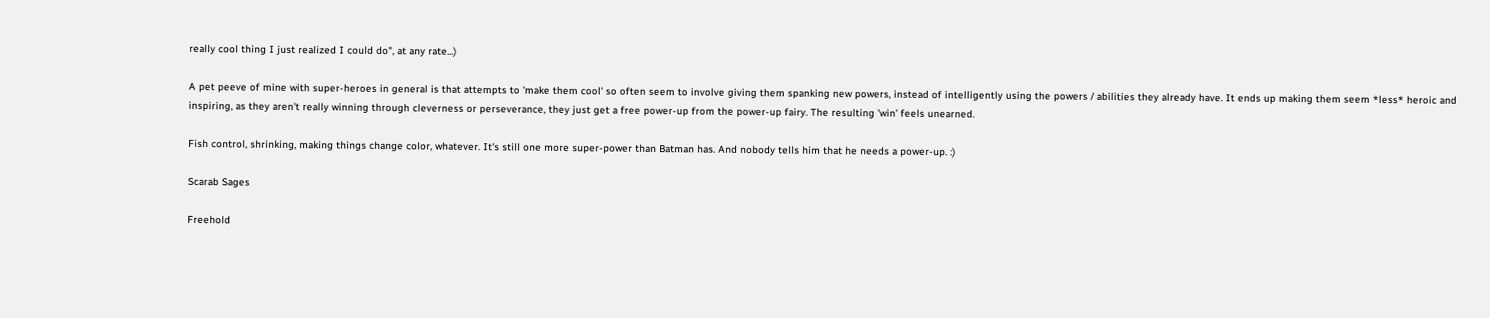really cool thing I just realized I could do", at any rate...)

A pet peeve of mine with super-heroes in general is that attempts to 'make them cool' so often seem to involve giving them spanking new powers, instead of intelligently using the powers / abilities they already have. It ends up making them seem *less* heroic and inspiring, as they aren't really winning through cleverness or perseverance, they just get a free power-up from the power-up fairy. The resulting 'win' feels unearned.

Fish control, shrinking, making things change color, whatever. It's still one more super-power than Batman has. And nobody tells him that he needs a power-up. :)

Scarab Sages

Freehold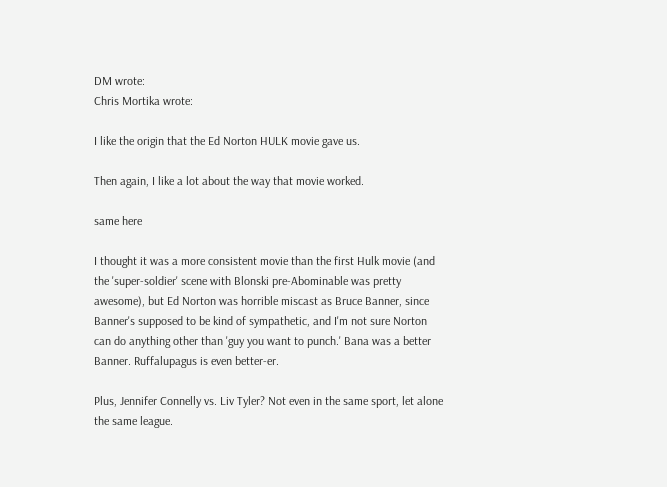DM wrote:
Chris Mortika wrote:

I like the origin that the Ed Norton HULK movie gave us.

Then again, I like a lot about the way that movie worked.

same here

I thought it was a more consistent movie than the first Hulk movie (and the 'super-soldier' scene with Blonski pre-Abominable was pretty awesome), but Ed Norton was horrible miscast as Bruce Banner, since Banner's supposed to be kind of sympathetic, and I'm not sure Norton can do anything other than 'guy you want to punch.' Bana was a better Banner. Ruffalupagus is even better-er.

Plus, Jennifer Connelly vs. Liv Tyler? Not even in the same sport, let alone the same league.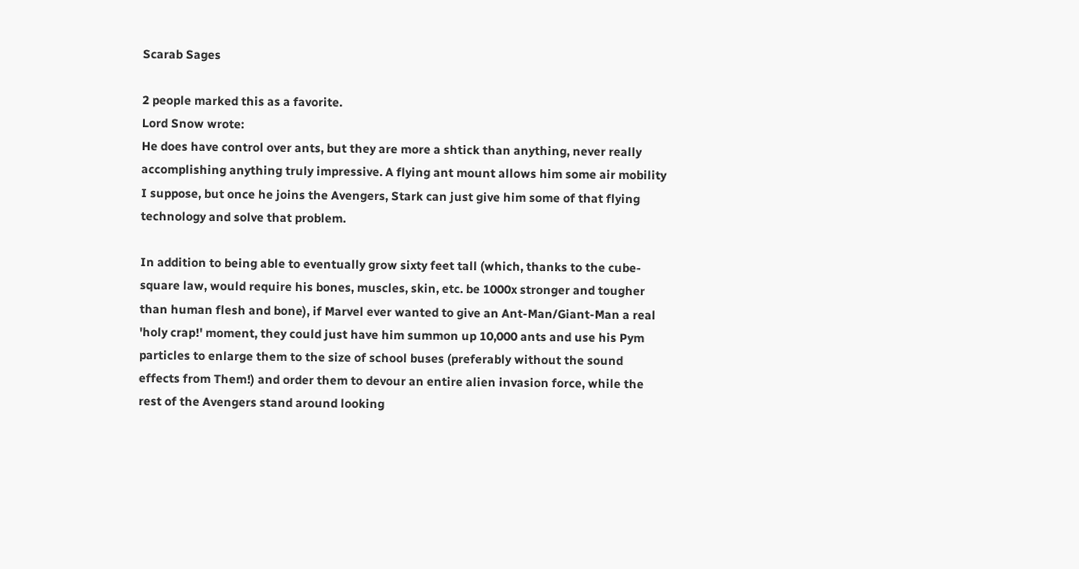Scarab Sages

2 people marked this as a favorite.
Lord Snow wrote:
He does have control over ants, but they are more a shtick than anything, never really accomplishing anything truly impressive. A flying ant mount allows him some air mobility I suppose, but once he joins the Avengers, Stark can just give him some of that flying technology and solve that problem.

In addition to being able to eventually grow sixty feet tall (which, thanks to the cube-square law, would require his bones, muscles, skin, etc. be 1000x stronger and tougher than human flesh and bone), if Marvel ever wanted to give an Ant-Man/Giant-Man a real 'holy crap!' moment, they could just have him summon up 10,000 ants and use his Pym particles to enlarge them to the size of school buses (preferably without the sound effects from Them!) and order them to devour an entire alien invasion force, while the rest of the Avengers stand around looking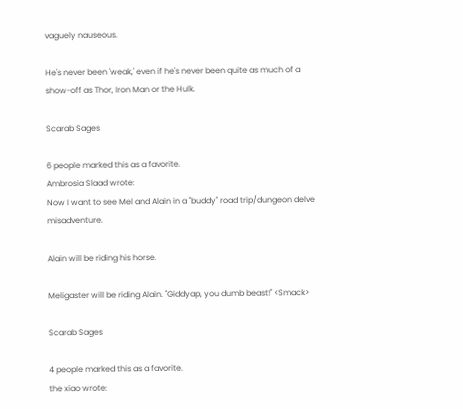vaguely nauseous.

He's never been 'weak,' even if he's never been quite as much of a show-off as Thor, Iron Man or the Hulk.

Scarab Sages

6 people marked this as a favorite.
Ambrosia Slaad wrote:
Now I want to see Mel and Alain in a "buddy" road trip/dungeon delve misadventure.

Alain will be riding his horse.

Meligaster will be riding Alain. "Giddyap, you dumb beast!" <Smack>

Scarab Sages

4 people marked this as a favorite.
the xiao wrote: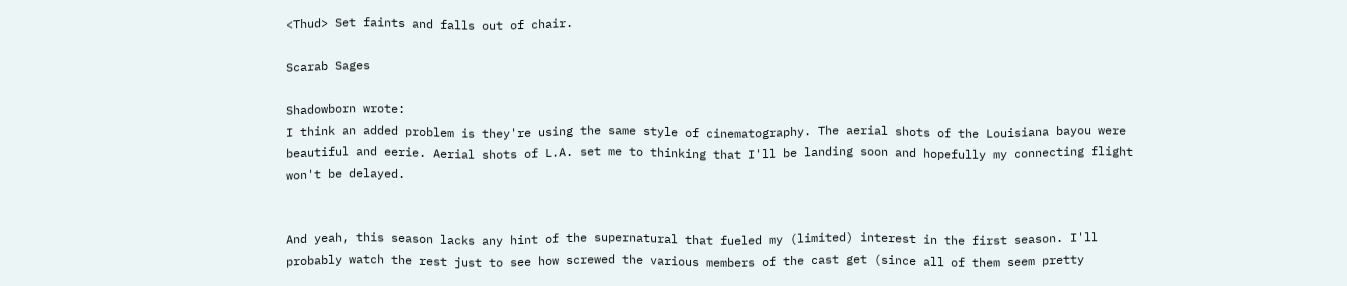<Thud> Set faints and falls out of chair.

Scarab Sages

Shadowborn wrote:
I think an added problem is they're using the same style of cinematography. The aerial shots of the Louisiana bayou were beautiful and eerie. Aerial shots of L.A. set me to thinking that I'll be landing soon and hopefully my connecting flight won't be delayed.


And yeah, this season lacks any hint of the supernatural that fueled my (limited) interest in the first season. I'll probably watch the rest just to see how screwed the various members of the cast get (since all of them seem pretty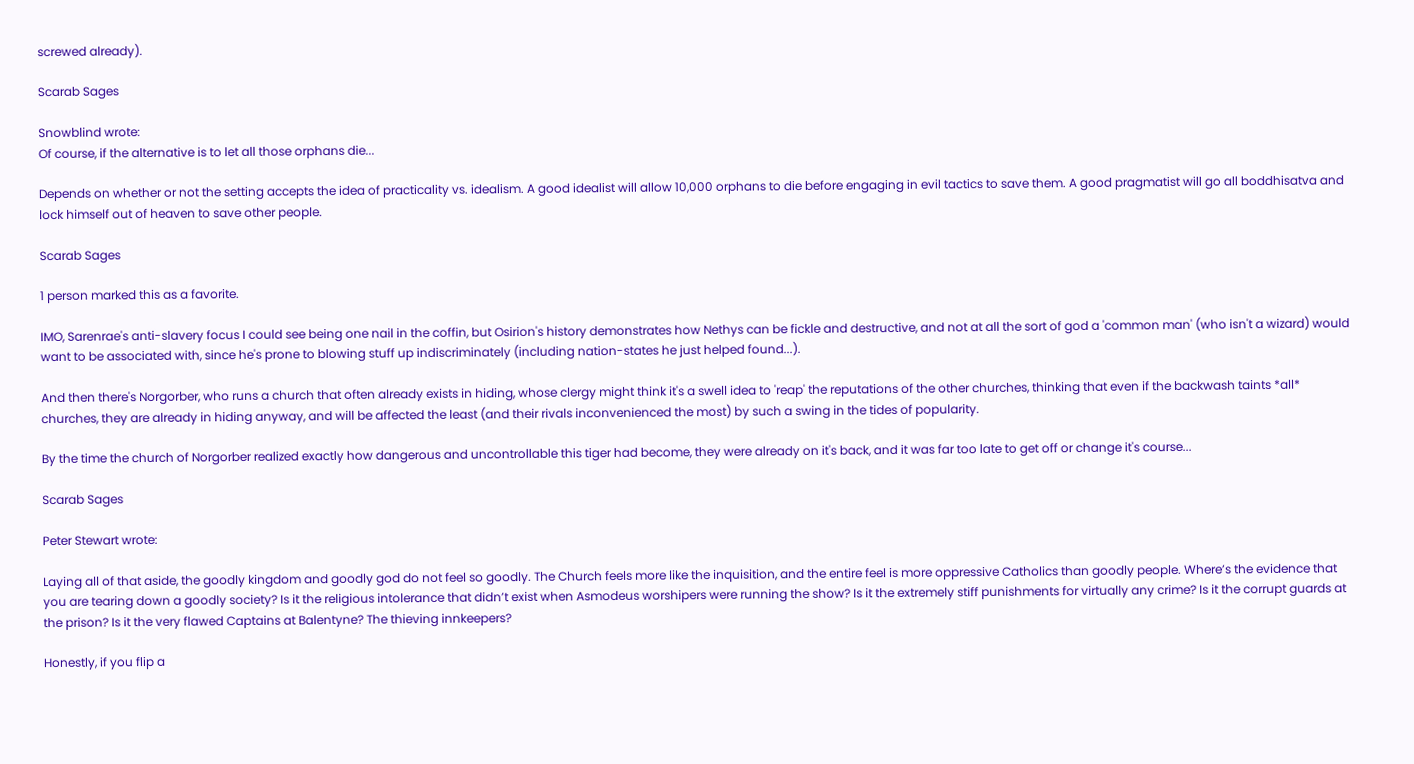screwed already).

Scarab Sages

Snowblind wrote:
Of course, if the alternative is to let all those orphans die...

Depends on whether or not the setting accepts the idea of practicality vs. idealism. A good idealist will allow 10,000 orphans to die before engaging in evil tactics to save them. A good pragmatist will go all boddhisatva and lock himself out of heaven to save other people.

Scarab Sages

1 person marked this as a favorite.

IMO, Sarenrae's anti-slavery focus I could see being one nail in the coffin, but Osirion's history demonstrates how Nethys can be fickle and destructive, and not at all the sort of god a 'common man' (who isn't a wizard) would want to be associated with, since he's prone to blowing stuff up indiscriminately (including nation-states he just helped found...).

And then there's Norgorber, who runs a church that often already exists in hiding, whose clergy might think it's a swell idea to 'reap' the reputations of the other churches, thinking that even if the backwash taints *all* churches, they are already in hiding anyway, and will be affected the least (and their rivals inconvenienced the most) by such a swing in the tides of popularity.

By the time the church of Norgorber realized exactly how dangerous and uncontrollable this tiger had become, they were already on it's back, and it was far too late to get off or change it's course...

Scarab Sages

Peter Stewart wrote:

Laying all of that aside, the goodly kingdom and goodly god do not feel so goodly. The Church feels more like the inquisition, and the entire feel is more oppressive Catholics than goodly people. Where’s the evidence that you are tearing down a goodly society? Is it the religious intolerance that didn’t exist when Asmodeus worshipers were running the show? Is it the extremely stiff punishments for virtually any crime? Is it the corrupt guards at the prison? Is it the very flawed Captains at Balentyne? The thieving innkeepers?

Honestly, if you flip a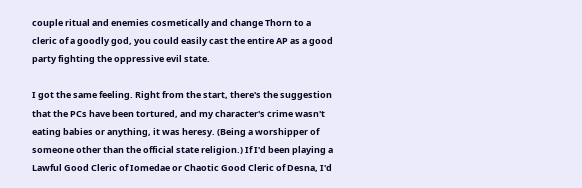couple ritual and enemies cosmetically and change Thorn to a cleric of a goodly god, you could easily cast the entire AP as a good party fighting the oppressive evil state.

I got the same feeling. Right from the start, there's the suggestion that the PCs have been tortured, and my character's crime wasn't eating babies or anything, it was heresy. (Being a worshipper of someone other than the official state religion.) If I'd been playing a Lawful Good Cleric of Iomedae or Chaotic Good Cleric of Desna, I'd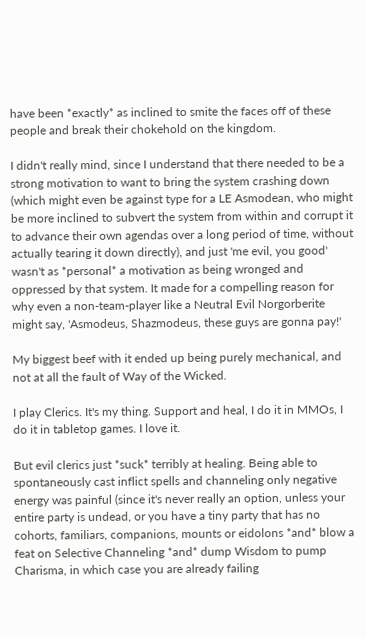have been *exactly* as inclined to smite the faces off of these people and break their chokehold on the kingdom.

I didn't really mind, since I understand that there needed to be a strong motivation to want to bring the system crashing down (which might even be against type for a LE Asmodean, who might be more inclined to subvert the system from within and corrupt it to advance their own agendas over a long period of time, without actually tearing it down directly), and just 'me evil, you good' wasn't as *personal* a motivation as being wronged and oppressed by that system. It made for a compelling reason for why even a non-team-player like a Neutral Evil Norgorberite might say, 'Asmodeus, Shazmodeus, these guys are gonna pay!'

My biggest beef with it ended up being purely mechanical, and not at all the fault of Way of the Wicked.

I play Clerics. It's my thing. Support and heal, I do it in MMOs, I do it in tabletop games. I love it.

But evil clerics just *suck* terribly at healing. Being able to spontaneously cast inflict spells and channeling only negative energy was painful (since it's never really an option, unless your entire party is undead, or you have a tiny party that has no cohorts, familiars, companions, mounts or eidolons *and* blow a feat on Selective Channeling *and* dump Wisdom to pump Charisma, in which case you are already failing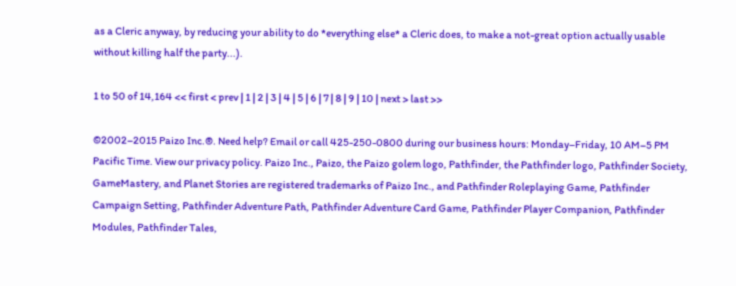as a Cleric anyway, by reducing your ability to do *everything else* a Cleric does, to make a not-great option actually usable without killing half the party...).

1 to 50 of 14,164 << first < prev | 1 | 2 | 3 | 4 | 5 | 6 | 7 | 8 | 9 | 10 | next > last >>

©2002–2015 Paizo Inc.®. Need help? Email or call 425-250-0800 during our business hours: Monday–Friday, 10 AM–5 PM Pacific Time. View our privacy policy. Paizo Inc., Paizo, the Paizo golem logo, Pathfinder, the Pathfinder logo, Pathfinder Society, GameMastery, and Planet Stories are registered trademarks of Paizo Inc., and Pathfinder Roleplaying Game, Pathfinder Campaign Setting, Pathfinder Adventure Path, Pathfinder Adventure Card Game, Pathfinder Player Companion, Pathfinder Modules, Pathfinder Tales,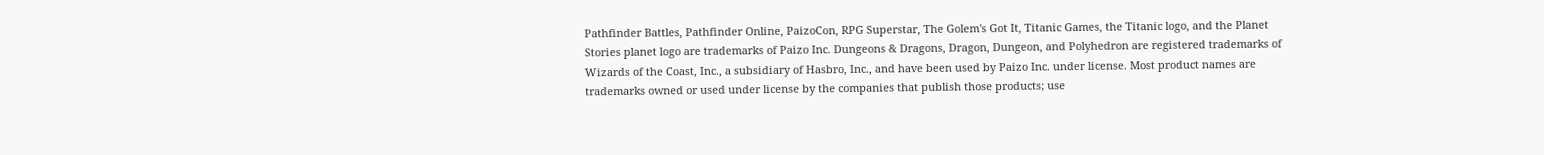Pathfinder Battles, Pathfinder Online, PaizoCon, RPG Superstar, The Golem's Got It, Titanic Games, the Titanic logo, and the Planet Stories planet logo are trademarks of Paizo Inc. Dungeons & Dragons, Dragon, Dungeon, and Polyhedron are registered trademarks of Wizards of the Coast, Inc., a subsidiary of Hasbro, Inc., and have been used by Paizo Inc. under license. Most product names are trademarks owned or used under license by the companies that publish those products; use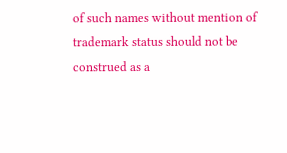of such names without mention of trademark status should not be construed as a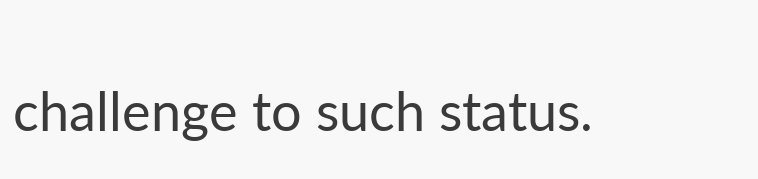challenge to such status.